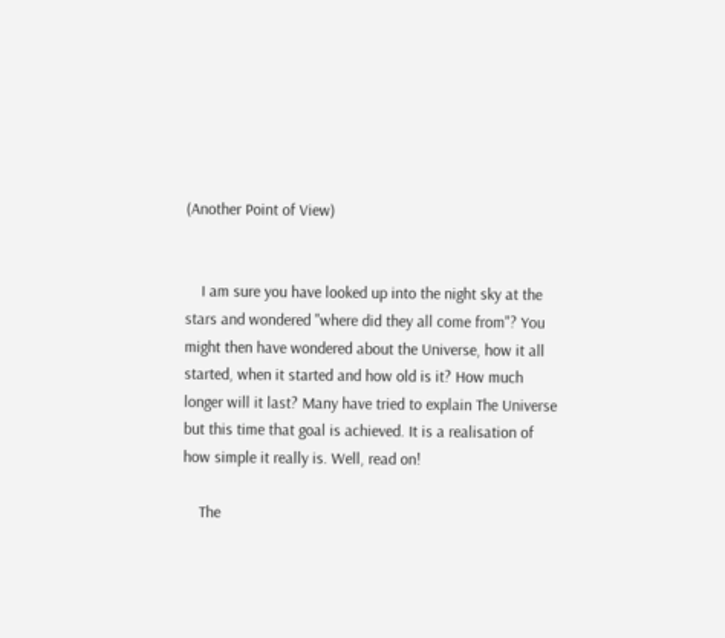(Another Point of View)


    I am sure you have looked up into the night sky at the stars and wondered "where did they all come from"? You might then have wondered about the Universe, how it all started, when it started and how old is it? How much longer will it last? Many have tried to explain The Universe but this time that goal is achieved. It is a realisation of how simple it really is. Well, read on!

    The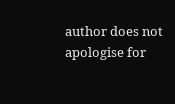author does not apologise for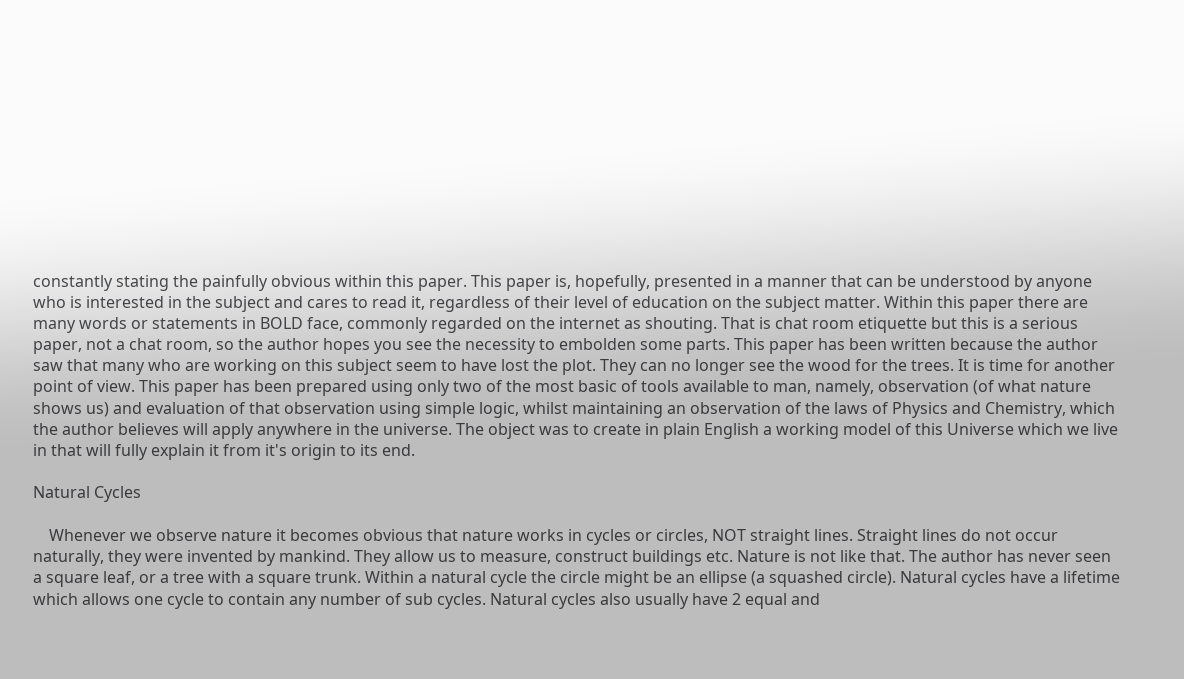constantly stating the painfully obvious within this paper. This paper is, hopefully, presented in a manner that can be understood by anyone who is interested in the subject and cares to read it, regardless of their level of education on the subject matter. Within this paper there are many words or statements in BOLD face, commonly regarded on the internet as shouting. That is chat room etiquette but this is a serious paper, not a chat room, so the author hopes you see the necessity to embolden some parts. This paper has been written because the author saw that many who are working on this subject seem to have lost the plot. They can no longer see the wood for the trees. It is time for another point of view. This paper has been prepared using only two of the most basic of tools available to man, namely, observation (of what nature shows us) and evaluation of that observation using simple logic, whilst maintaining an observation of the laws of Physics and Chemistry, which the author believes will apply anywhere in the universe. The object was to create in plain English a working model of this Universe which we live in that will fully explain it from it's origin to its end.

Natural Cycles

    Whenever we observe nature it becomes obvious that nature works in cycles or circles, NOT straight lines. Straight lines do not occur naturally, they were invented by mankind. They allow us to measure, construct buildings etc. Nature is not like that. The author has never seen a square leaf, or a tree with a square trunk. Within a natural cycle the circle might be an ellipse (a squashed circle). Natural cycles have a lifetime which allows one cycle to contain any number of sub cycles. Natural cycles also usually have 2 equal and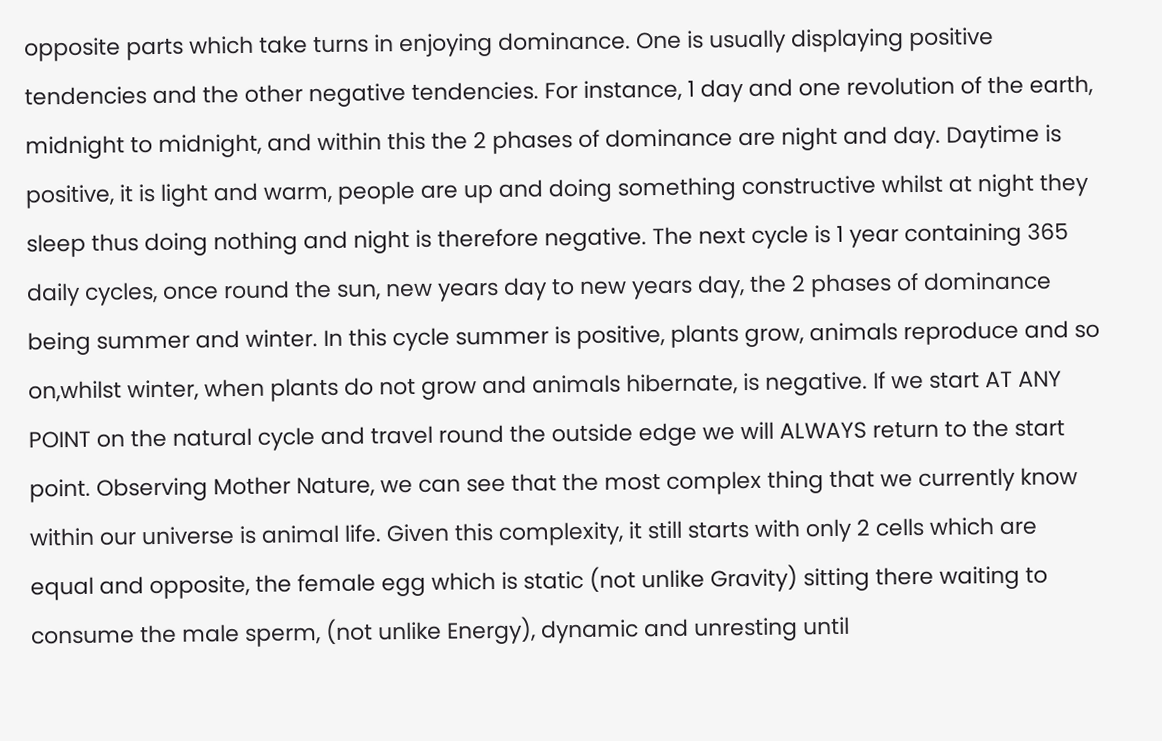opposite parts which take turns in enjoying dominance. One is usually displaying positive tendencies and the other negative tendencies. For instance, 1 day and one revolution of the earth, midnight to midnight, and within this the 2 phases of dominance are night and day. Daytime is positive, it is light and warm, people are up and doing something constructive whilst at night they sleep thus doing nothing and night is therefore negative. The next cycle is 1 year containing 365 daily cycles, once round the sun, new years day to new years day, the 2 phases of dominance being summer and winter. In this cycle summer is positive, plants grow, animals reproduce and so on,whilst winter, when plants do not grow and animals hibernate, is negative. If we start AT ANY POINT on the natural cycle and travel round the outside edge we will ALWAYS return to the start point. Observing Mother Nature, we can see that the most complex thing that we currently know within our universe is animal life. Given this complexity, it still starts with only 2 cells which are equal and opposite, the female egg which is static (not unlike Gravity) sitting there waiting to consume the male sperm, (not unlike Energy), dynamic and unresting until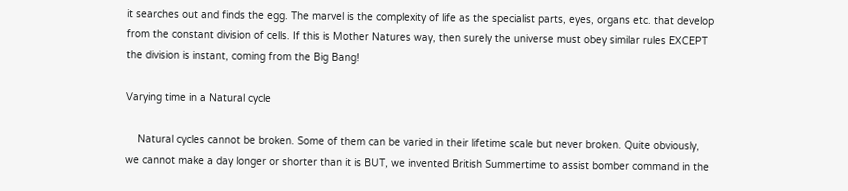it searches out and finds the egg. The marvel is the complexity of life as the specialist parts, eyes, organs etc. that develop from the constant division of cells. If this is Mother Natures way, then surely the universe must obey similar rules EXCEPT the division is instant, coming from the Big Bang!

Varying time in a Natural cycle

    Natural cycles cannot be broken. Some of them can be varied in their lifetime scale but never broken. Quite obviously, we cannot make a day longer or shorter than it is BUT, we invented British Summertime to assist bomber command in the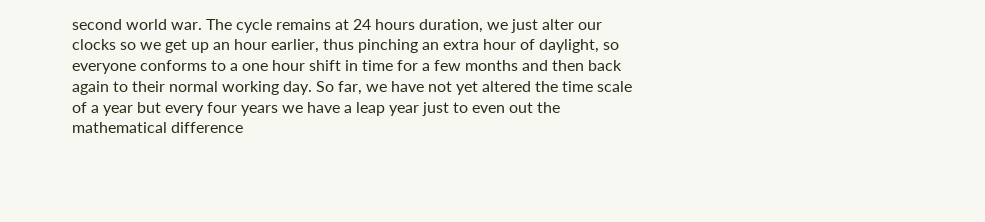second world war. The cycle remains at 24 hours duration, we just alter our clocks so we get up an hour earlier, thus pinching an extra hour of daylight, so everyone conforms to a one hour shift in time for a few months and then back again to their normal working day. So far, we have not yet altered the time scale of a year but every four years we have a leap year just to even out the mathematical difference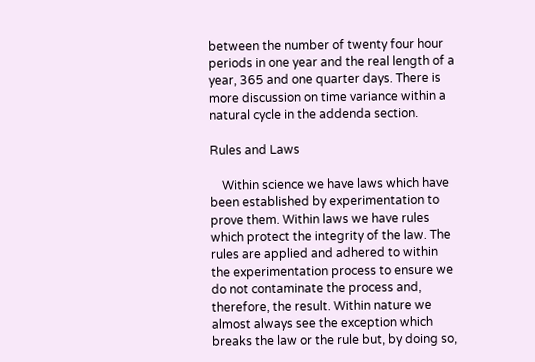between the number of twenty four hour periods in one year and the real length of a year, 365 and one quarter days. There is more discussion on time variance within a natural cycle in the addenda section.

Rules and Laws

    Within science we have laws which have been established by experimentation to prove them. Within laws we have rules which protect the integrity of the law. The rules are applied and adhered to within the experimentation process to ensure we do not contaminate the process and, therefore, the result. Within nature we almost always see the exception which breaks the law or the rule but, by doing so,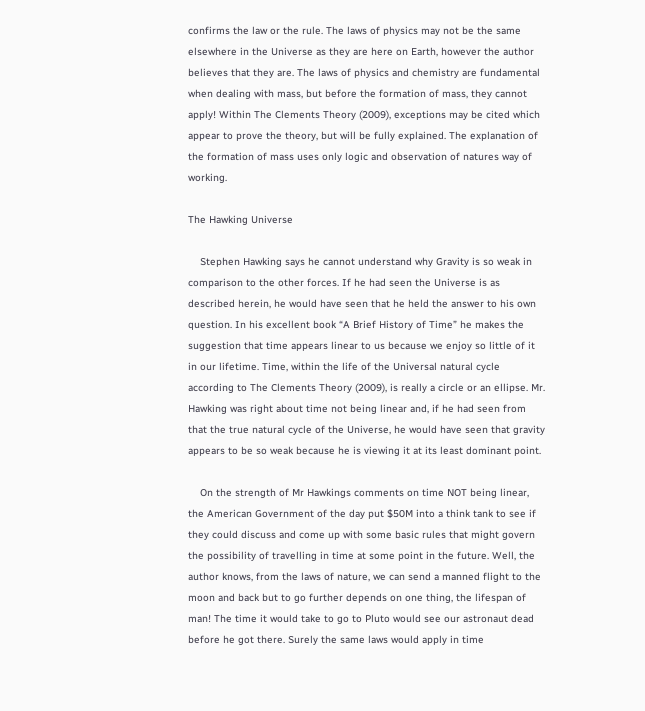confirms the law or the rule. The laws of physics may not be the same elsewhere in the Universe as they are here on Earth, however the author believes that they are. The laws of physics and chemistry are fundamental when dealing with mass, but before the formation of mass, they cannot apply! Within The Clements Theory (2009), exceptions may be cited which appear to prove the theory, but will be fully explained. The explanation of the formation of mass uses only logic and observation of natures way of working.

The Hawking Universe

    Stephen Hawking says he cannot understand why Gravity is so weak in comparison to the other forces. If he had seen the Universe is as described herein, he would have seen that he held the answer to his own question. In his excellent book “A Brief History of Time” he makes the suggestion that time appears linear to us because we enjoy so little of it in our lifetime. Time, within the life of the Universal natural cycle according to The Clements Theory (2009), is really a circle or an ellipse. Mr. Hawking was right about time not being linear and, if he had seen from that the true natural cycle of the Universe, he would have seen that gravity appears to be so weak because he is viewing it at its least dominant point.

    On the strength of Mr Hawkings comments on time NOT being linear, the American Government of the day put $50M into a think tank to see if they could discuss and come up with some basic rules that might govern the possibility of travelling in time at some point in the future. Well, the author knows, from the laws of nature, we can send a manned flight to the moon and back but to go further depends on one thing, the lifespan of man! The time it would take to go to Pluto would see our astronaut dead before he got there. Surely the same laws would apply in time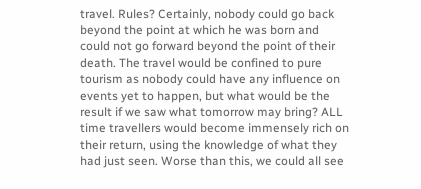travel. Rules? Certainly, nobody could go back beyond the point at which he was born and could not go forward beyond the point of their death. The travel would be confined to pure tourism as nobody could have any influence on events yet to happen, but what would be the result if we saw what tomorrow may bring? ALL time travellers would become immensely rich on their return, using the knowledge of what they had just seen. Worse than this, we could all see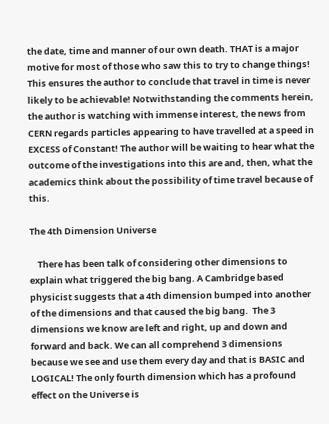the date, time and manner of our own death. THAT is a major motive for most of those who saw this to try to change things! This ensures the author to conclude that travel in time is never likely to be achievable! Notwithstanding the comments herein, the author is watching with immense interest, the news from CERN regards particles appearing to have travelled at a speed in EXCESS of Constant! The author will be waiting to hear what the outcome of the investigations into this are and, then, what the academics think about the possibility of time travel because of this.

The 4th Dimension Universe

    There has been talk of considering other dimensions to explain what triggered the big bang. A Cambridge based physicist suggests that a 4th dimension bumped into another of the dimensions and that caused the big bang.  The 3 dimensions we know are left and right, up and down and forward and back. We can all comprehend 3 dimensions because we see and use them every day and that is BASIC and LOGICAL! The only fourth dimension which has a profound effect on the Universe is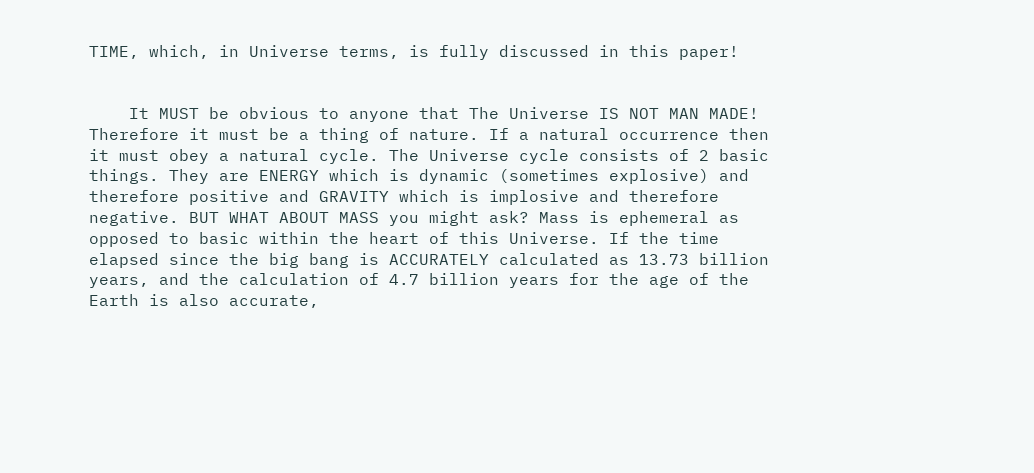TIME, which, in Universe terms, is fully discussed in this paper!


    It MUST be obvious to anyone that The Universe IS NOT MAN MADE! Therefore it must be a thing of nature. If a natural occurrence then it must obey a natural cycle. The Universe cycle consists of 2 basic things. They are ENERGY which is dynamic (sometimes explosive) and therefore positive and GRAVITY which is implosive and therefore negative. BUT WHAT ABOUT MASS you might ask? Mass is ephemeral as opposed to basic within the heart of this Universe. If the time elapsed since the big bang is ACCURATELY calculated as 13.73 billion years, and the calculation of 4.7 billion years for the age of the Earth is also accurate,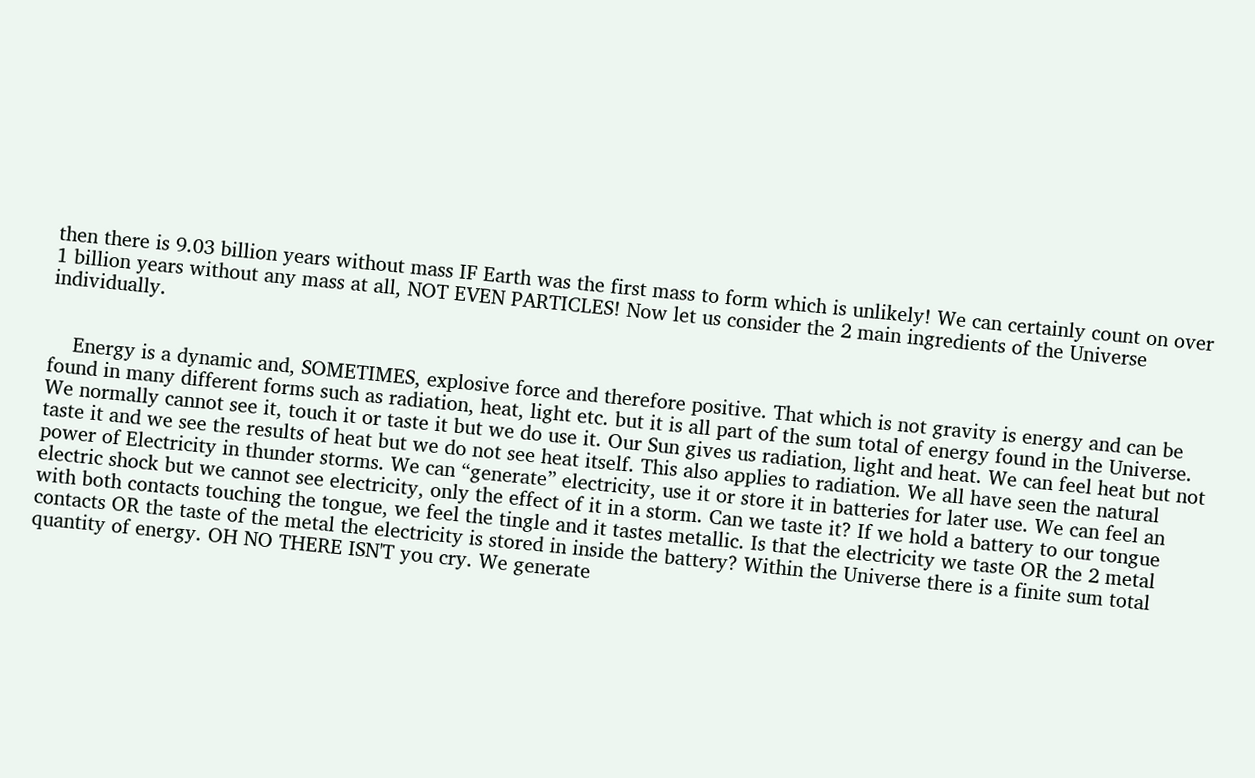then there is 9.03 billion years without mass IF Earth was the first mass to form which is unlikely! We can certainly count on over 1 billion years without any mass at all, NOT EVEN PARTICLES! Now let us consider the 2 main ingredients of the Universe individually.


    Energy is a dynamic and, SOMETIMES, explosive force and therefore positive. That which is not gravity is energy and can be found in many different forms such as radiation, heat, light etc. but it is all part of the sum total of energy found in the Universe. We normally cannot see it, touch it or taste it but we do use it. Our Sun gives us radiation, light and heat. We can feel heat but not taste it and we see the results of heat but we do not see heat itself. This also applies to radiation. We all have seen the natural power of Electricity in thunder storms. We can “generate” electricity, use it or store it in batteries for later use. We can feel an electric shock but we cannot see electricity, only the effect of it in a storm. Can we taste it? If we hold a battery to our tongue with both contacts touching the tongue, we feel the tingle and it tastes metallic. Is that the electricity we taste OR the 2 metal contacts OR the taste of the metal the electricity is stored in inside the battery? Within the Universe there is a finite sum total quantity of energy. OH NO THERE ISN'T you cry. We generate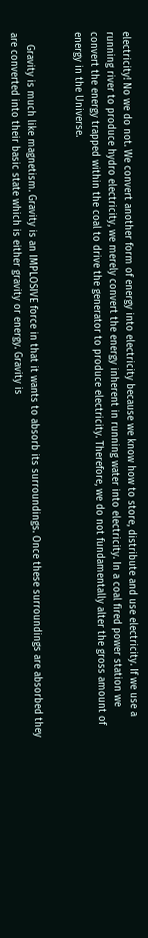electricity! No we do not. We convert another form of energy into electricity because we know how to store, distribute and use electricity. If we use a running river to produce hydro electricity, we merely convert the energy inherent in running water into electricity. In a coal fired power station we convert the energy trapped within the coal to drive the generator to produce electricity. Therefore, we do not fundamentally alter the gross amount of energy in the Universe.


    Gravity is much like magnetism. Gravity is an IMPLOSIVE force in that it wants to absorb its surroundings. Once these surroundings are absorbed they are converted into their basic state which is either gravity or energy. Gravity is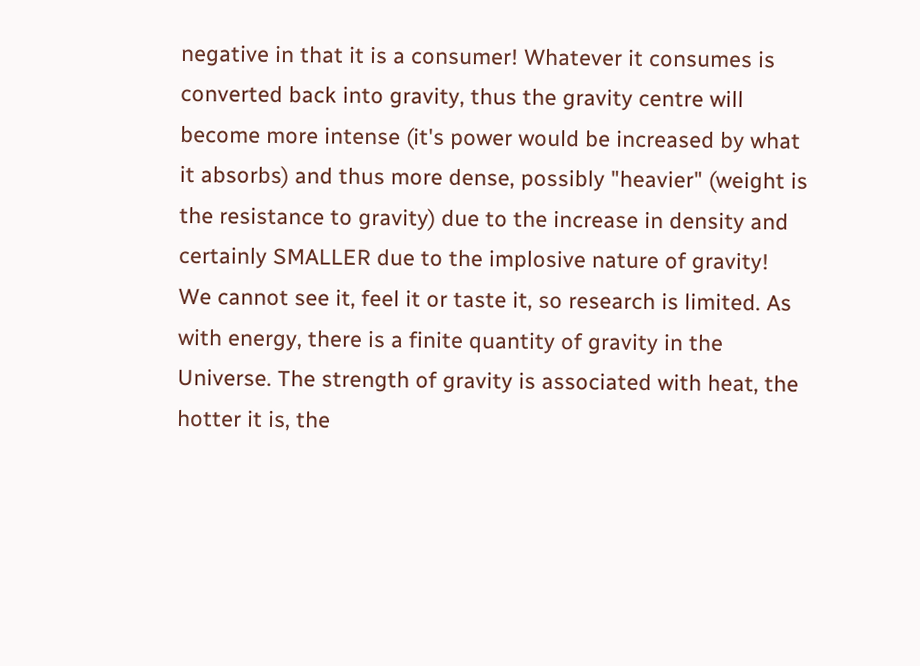negative in that it is a consumer! Whatever it consumes is converted back into gravity, thus the gravity centre will become more intense (it's power would be increased by what it absorbs) and thus more dense, possibly "heavier" (weight is the resistance to gravity) due to the increase in density and certainly SMALLER due to the implosive nature of gravity!  We cannot see it, feel it or taste it, so research is limited. As with energy, there is a finite quantity of gravity in the Universe. The strength of gravity is associated with heat, the hotter it is, the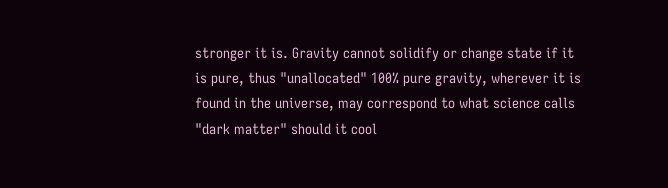stronger it is. Gravity cannot solidify or change state if it is pure, thus "unallocated" 100% pure gravity, wherever it is found in the universe, may correspond to what science calls "dark matter" should it cool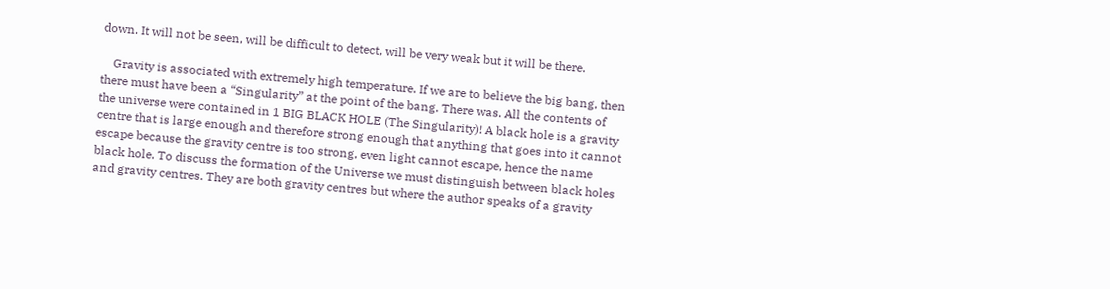down. It will not be seen, will be difficult to detect, will be very weak but it will be there.

    Gravity is associated with extremely high temperature. If we are to believe the big bang, then there must have been a “Singularity” at the point of the bang. There was. All the contents of the universe were contained in 1 BIG BLACK HOLE (The Singularity)! A black hole is a gravity centre that is large enough and therefore strong enough that anything that goes into it cannot escape because the gravity centre is too strong, even light cannot escape, hence the name black hole. To discuss the formation of the Universe we must distinguish between black holes and gravity centres. They are both gravity centres but where the author speaks of a gravity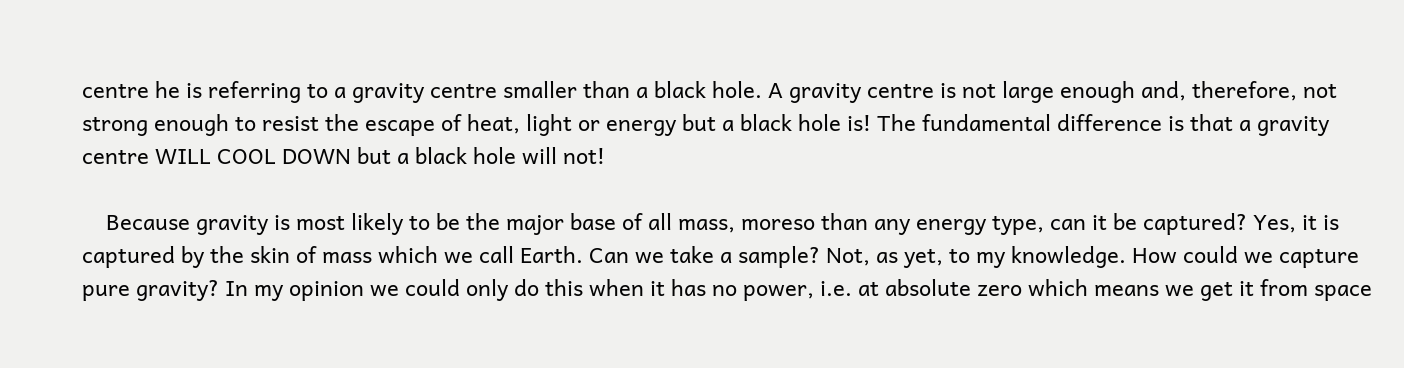centre he is referring to a gravity centre smaller than a black hole. A gravity centre is not large enough and, therefore, not strong enough to resist the escape of heat, light or energy but a black hole is! The fundamental difference is that a gravity centre WILL COOL DOWN but a black hole will not!

    Because gravity is most likely to be the major base of all mass, moreso than any energy type, can it be captured? Yes, it is captured by the skin of mass which we call Earth. Can we take a sample? Not, as yet, to my knowledge. How could we capture pure gravity? In my opinion we could only do this when it has no power, i.e. at absolute zero which means we get it from space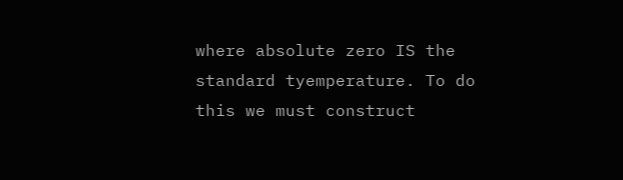where absolute zero IS the standard tyemperature. To do this we must construct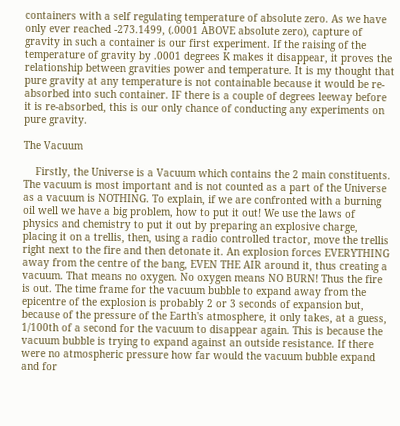containers with a self regulating temperature of absolute zero. As we have only ever reached -273.1499, (.0001 ABOVE absolute zero), capture of gravity in such a container is our first experiment. If the raising of the temperature of gravity by .0001 degrees K makes it disappear, it proves the relationship between gravities power and temperature. It is my thought that pure gravity at any temperature is not containable because it would be re-absorbed into such container. IF there is a couple of degrees leeway before it is re-absorbed, this is our only chance of conducting any experiments on pure gravity.

The Vacuum

    Firstly, the Universe is a Vacuum which contains the 2 main constituents. The vacuum is most important and is not counted as a part of the Universe as a vacuum is NOTHING. To explain, if we are confronted with a burning oil well we have a big problem, how to put it out! We use the laws of physics and chemistry to put it out by preparing an explosive charge, placing it on a trellis, then, using a radio controlled tractor, move the trellis right next to the fire and then detonate it. An explosion forces EVERYTHING away from the centre of the bang, EVEN THE AIR around it, thus creating a vacuum. That means no oxygen. No oxygen means NO BURN! Thus the fire is out. The time frame for the vacuum bubble to expand away from the epicentre of the explosion is probably 2 or 3 seconds of expansion but, because of the pressure of the Earth's atmosphere, it only takes, at a guess, 1/100th of a second for the vacuum to disappear again. This is because the vacuum bubble is trying to expand against an outside resistance. If there were no atmospheric pressure how far would the vacuum bubble expand and for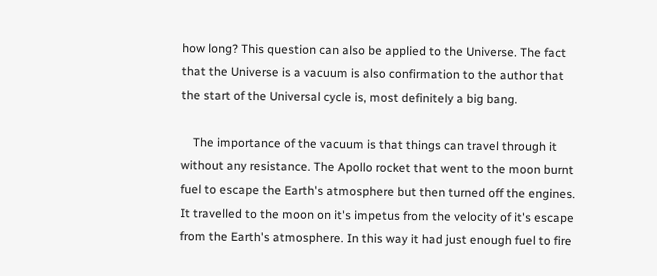how long? This question can also be applied to the Universe. The fact that the Universe is a vacuum is also confirmation to the author that the start of the Universal cycle is, most definitely a big bang.

    The importance of the vacuum is that things can travel through it without any resistance. The Apollo rocket that went to the moon burnt fuel to escape the Earth's atmosphere but then turned off the engines. It travelled to the moon on it's impetus from the velocity of it's escape from the Earth's atmosphere. In this way it had just enough fuel to fire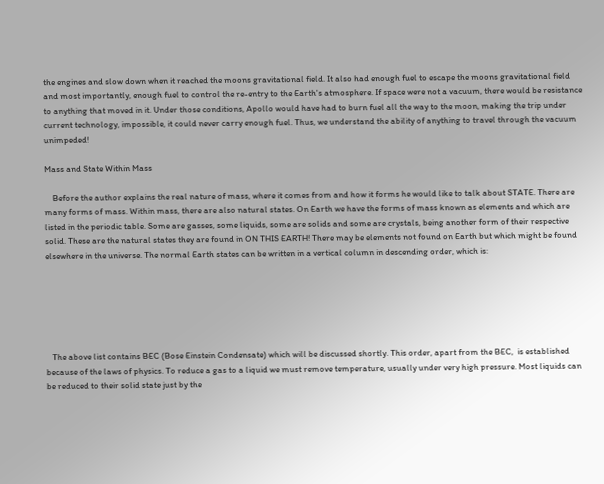the engines and slow down when it reached the moons gravitational field. It also had enough fuel to escape the moons gravitational field and most importantly, enough fuel to control the re-entry to the Earth's atmosphere. If space were not a vacuum, there would be resistance to anything that moved in it. Under those conditions, Apollo would have had to burn fuel all the way to the moon, making the trip under current technology, impossible, it could never carry enough fuel. Thus, we understand the ability of anything to travel through the vacuum unimpeded!

Mass and State Within Mass

    Before the author explains the real nature of mass, where it comes from and how it forms he would like to talk about STATE. There are many forms of mass. Within mass, there are also natural states. On Earth we have the forms of mass known as elements and which are listed in the periodic table. Some are gasses, some liquids, some are solids and some are crystals, being another form of their respective solid. These are the natural states they are found in ON THIS EARTH! There may be elements not found on Earth but which might be found elsewhere in the universe. The normal Earth states can be written in a vertical column in descending order, which is:






   The above list contains BEC (Bose Einstein Condensate) which will be discussed shortly. This order, apart from the BEC,  is established because of the laws of physics. To reduce a gas to a liquid we must remove temperature, usually under very high pressure. Most liquids can be reduced to their solid state just by the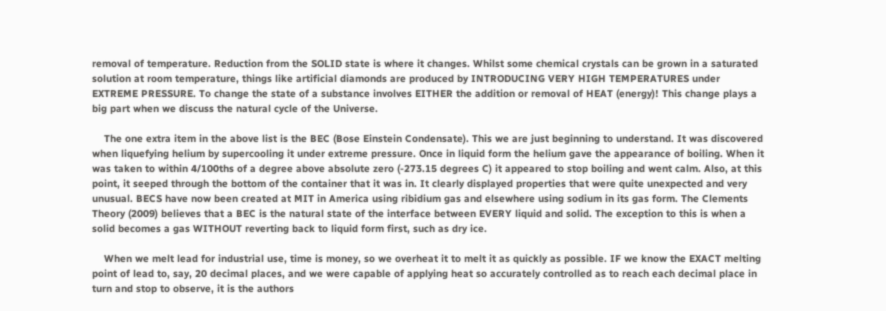removal of temperature. Reduction from the SOLID state is where it changes. Whilst some chemical crystals can be grown in a saturated solution at room temperature, things like artificial diamonds are produced by INTRODUCING VERY HIGH TEMPERATURES under EXTREME PRESSURE. To change the state of a substance involves EITHER the addition or removal of HEAT (energy)! This change plays a big part when we discuss the natural cycle of the Universe.

    The one extra item in the above list is the BEC (Bose Einstein Condensate). This we are just beginning to understand. It was discovered when liquefying helium by supercooling it under extreme pressure. Once in liquid form the helium gave the appearance of boiling. When it was taken to within 4/100ths of a degree above absolute zero (-273.15 degrees C) it appeared to stop boiling and went calm. Also, at this point, it seeped through the bottom of the container that it was in. It clearly displayed properties that were quite unexpected and very unusual. BECS have now been created at MIT in America using ribidium gas and elsewhere using sodium in its gas form. The Clements Theory (2009) believes that a BEC is the natural state of the interface between EVERY liquid and solid. The exception to this is when a solid becomes a gas WITHOUT reverting back to liquid form first, such as dry ice.

    When we melt lead for industrial use, time is money, so we overheat it to melt it as quickly as possible. IF we know the EXACT melting point of lead to, say, 20 decimal places, and we were capable of applying heat so accurately controlled as to reach each decimal place in turn and stop to observe, it is the authors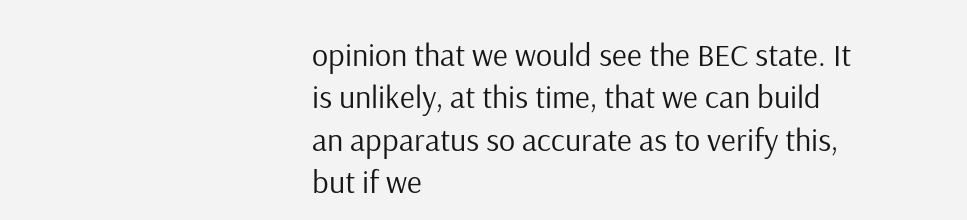opinion that we would see the BEC state. It is unlikely, at this time, that we can build an apparatus so accurate as to verify this, but if we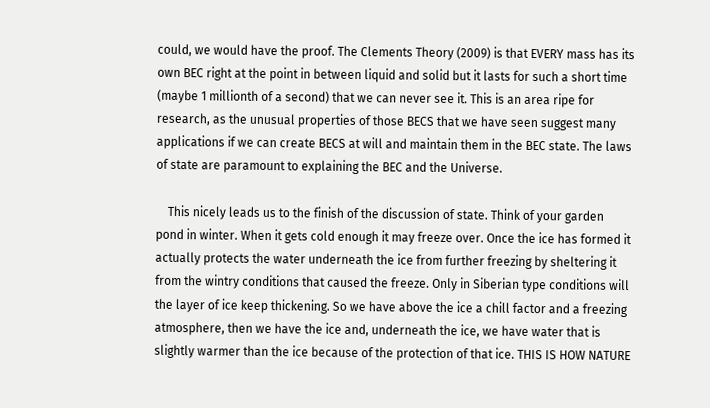could, we would have the proof. The Clements Theory (2009) is that EVERY mass has its own BEC right at the point in between liquid and solid but it lasts for such a short time (maybe 1 millionth of a second) that we can never see it. This is an area ripe for research, as the unusual properties of those BECS that we have seen suggest many applications if we can create BECS at will and maintain them in the BEC state. The laws of state are paramount to explaining the BEC and the Universe.

    This nicely leads us to the finish of the discussion of state. Think of your garden pond in winter. When it gets cold enough it may freeze over. Once the ice has formed it actually protects the water underneath the ice from further freezing by sheltering it from the wintry conditions that caused the freeze. Only in Siberian type conditions will the layer of ice keep thickening. So we have above the ice a chill factor and a freezing atmosphere, then we have the ice and, underneath the ice, we have water that is slightly warmer than the ice because of the protection of that ice. THIS IS HOW NATURE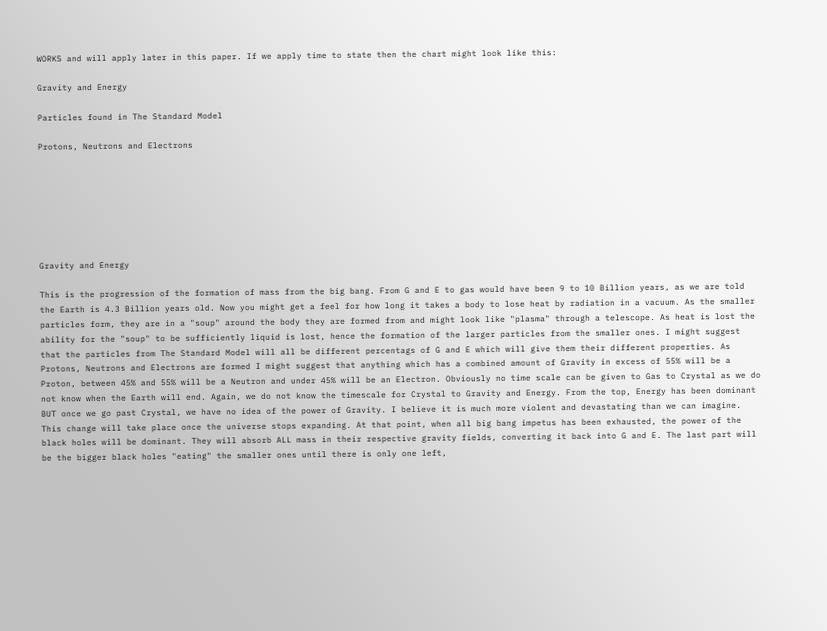WORKS and will apply later in this paper. If we apply time to state then the chart might look like this:

Gravity and Energy

Particles found in The Standard Model

Protons, Neutrons and Electrons







Gravity and Energy

This is the progression of the formation of mass from the big bang. From G and E to gas would have been 9 to 10 Billion years, as we are told the Earth is 4.3 Billion years old. Now you might get a feel for how long it takes a body to lose heat by radiation in a vacuum. As the smaller particles form, they are in a "soup" around the body they are formed from and might look like "plasma" through a telescope. As heat is lost the ability for the "soup" to be sufficiently liquid is lost, hence the formation of the larger particles from the smaller ones. I might suggest that the particles from The Standard Model will all be different percentags of G and E which will give them their different properties. As Protons, Neutrons and Electrons are formed I might suggest that anything which has a combined amount of Gravity in excess of 55% will be a Proton, between 45% and 55% will be a Neutron and under 45% will be an Electron. Obviously no time scale can be given to Gas to Crystal as we do not know when the Earth will end. Again, we do not know the timescale for Crystal to Gravity and Energy. From the top, Energy has been dominant BUT once we go past Crystal, we have no idea of the power of Gravity. I believe it is much more violent and devastating than we can imagine. This change will take place once the universe stops expanding. At that point, when all big bang impetus has been exhausted, the power of the black holes will be dominant. They will absorb ALL mass in their respective gravity fields, converting it back into G and E. The last part will be the bigger black holes "eating" the smaller ones until there is only one left,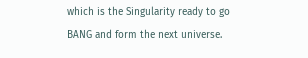which is the Singularity ready to go BANG and form the next universe.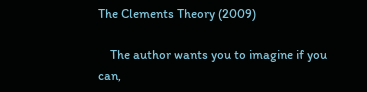The Clements Theory (2009)

    The author wants you to imagine if you can,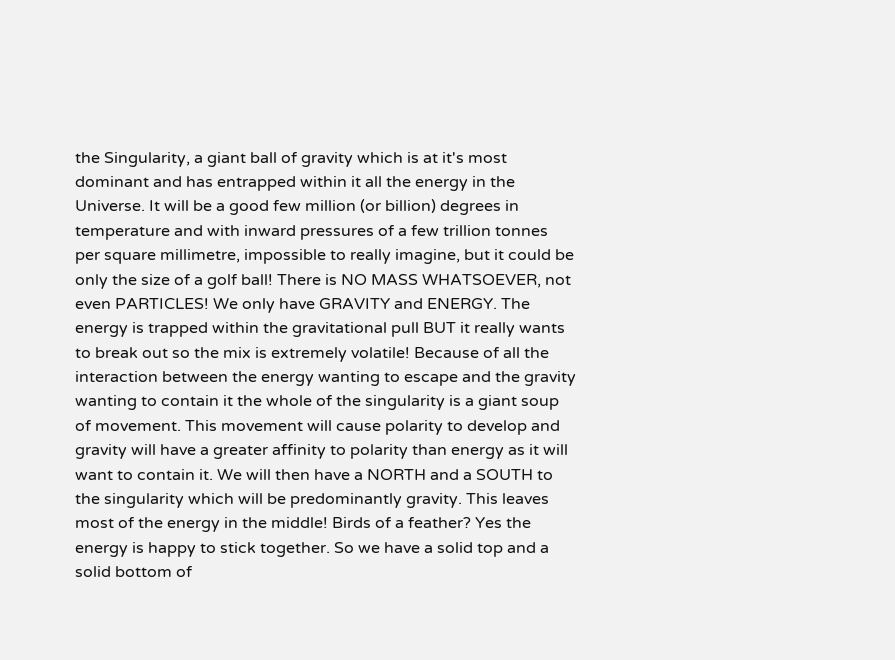the Singularity, a giant ball of gravity which is at it's most dominant and has entrapped within it all the energy in the Universe. It will be a good few million (or billion) degrees in temperature and with inward pressures of a few trillion tonnes per square millimetre, impossible to really imagine, but it could be only the size of a golf ball! There is NO MASS WHATSOEVER, not even PARTICLES! We only have GRAVITY and ENERGY. The energy is trapped within the gravitational pull BUT it really wants to break out so the mix is extremely volatile! Because of all the interaction between the energy wanting to escape and the gravity wanting to contain it the whole of the singularity is a giant soup of movement. This movement will cause polarity to develop and gravity will have a greater affinity to polarity than energy as it will want to contain it. We will then have a NORTH and a SOUTH to the singularity which will be predominantly gravity. This leaves most of the energy in the middle! Birds of a feather? Yes the energy is happy to stick together. So we have a solid top and a solid bottom of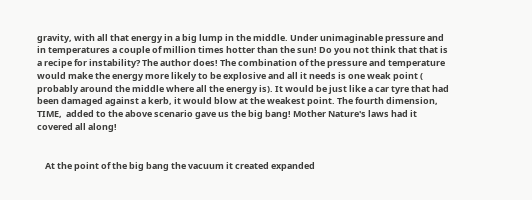gravity, with all that energy in a big lump in the middle. Under unimaginable pressure and in temperatures a couple of million times hotter than the sun! Do you not think that that is a recipe for instability? The author does! The combination of the pressure and temperature would make the energy more likely to be explosive and all it needs is one weak point ( probably around the middle where all the energy is). It would be just like a car tyre that had been damaged against a kerb, it would blow at the weakest point. The fourth dimension, TIME,  added to the above scenario gave us the big bang! Mother Nature's laws had it covered all along!


    At the point of the big bang the vacuum it created expanded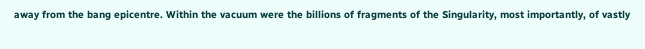away from the bang epicentre. Within the vacuum were the billions of fragments of the Singularity, most importantly, of vastly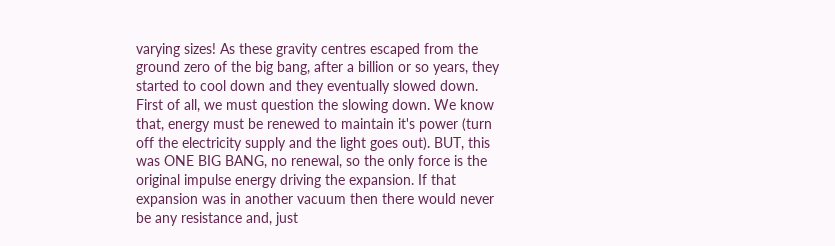varying sizes! As these gravity centres escaped from the ground zero of the big bang, after a billion or so years, they started to cool down and they eventually slowed down. First of all, we must question the slowing down. We know that, energy must be renewed to maintain it's power (turn off the electricity supply and the light goes out). BUT, this was ONE BIG BANG, no renewal, so the only force is the original impulse energy driving the expansion. If that expansion was in another vacuum then there would never be any resistance and, just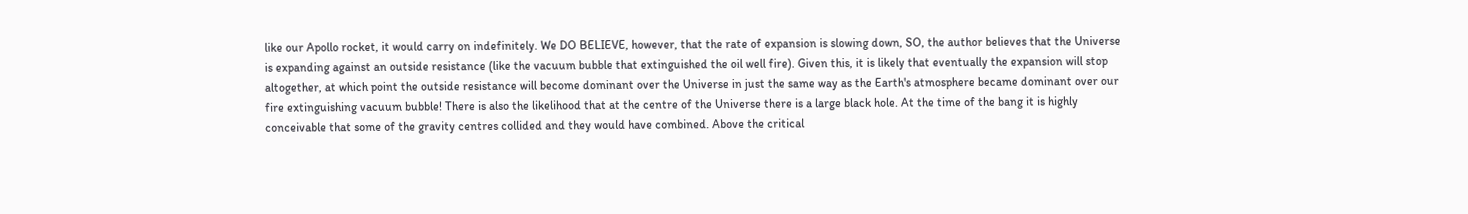like our Apollo rocket, it would carry on indefinitely. We DO BELIEVE, however, that the rate of expansion is slowing down, SO, the author believes that the Universe is expanding against an outside resistance (like the vacuum bubble that extinguished the oil well fire). Given this, it is likely that eventually the expansion will stop altogether, at which point the outside resistance will become dominant over the Universe in just the same way as the Earth's atmosphere became dominant over our fire extinguishing vacuum bubble! There is also the likelihood that at the centre of the Universe there is a large black hole. At the time of the bang it is highly conceivable that some of the gravity centres collided and they would have combined. Above the critical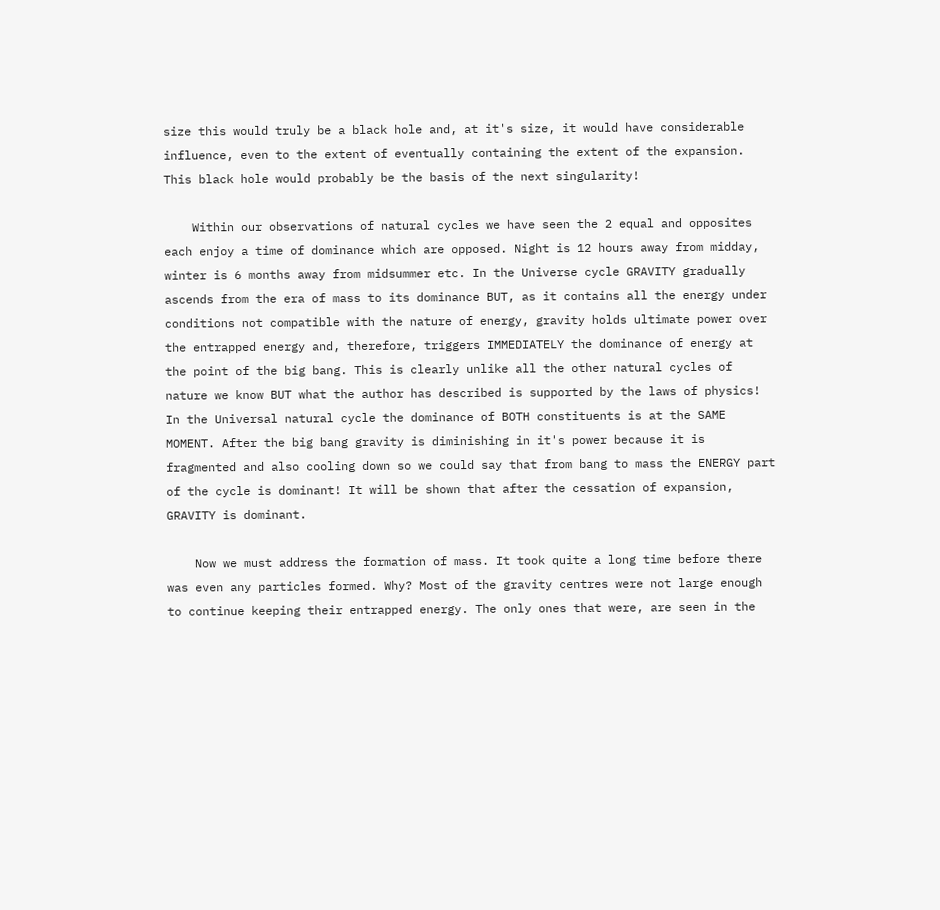size this would truly be a black hole and, at it's size, it would have considerable influence, even to the extent of eventually containing the extent of the expansion. This black hole would probably be the basis of the next singularity!

    Within our observations of natural cycles we have seen the 2 equal and opposites each enjoy a time of dominance which are opposed. Night is 12 hours away from midday, winter is 6 months away from midsummer etc. In the Universe cycle GRAVITY gradually ascends from the era of mass to its dominance BUT, as it contains all the energy under conditions not compatible with the nature of energy, gravity holds ultimate power over the entrapped energy and, therefore, triggers IMMEDIATELY the dominance of energy at the point of the big bang. This is clearly unlike all the other natural cycles of nature we know BUT what the author has described is supported by the laws of physics! In the Universal natural cycle the dominance of BOTH constituents is at the SAME MOMENT. After the big bang gravity is diminishing in it's power because it is fragmented and also cooling down so we could say that from bang to mass the ENERGY part of the cycle is dominant! It will be shown that after the cessation of expansion, GRAVITY is dominant.

    Now we must address the formation of mass. It took quite a long time before there was even any particles formed. Why? Most of the gravity centres were not large enough to continue keeping their entrapped energy. The only ones that were, are seen in the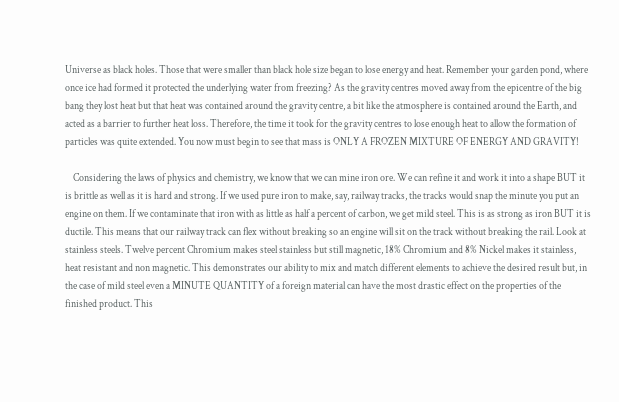Universe as black holes. Those that were smaller than black hole size began to lose energy and heat. Remember your garden pond, where once ice had formed it protected the underlying water from freezing? As the gravity centres moved away from the epicentre of the big bang they lost heat but that heat was contained around the gravity centre, a bit like the atmosphere is contained around the Earth, and acted as a barrier to further heat loss. Therefore, the time it took for the gravity centres to lose enough heat to allow the formation of particles was quite extended. You now must begin to see that mass is ONLY A FROZEN MIXTURE OF ENERGY AND GRAVITY!

    Considering the laws of physics and chemistry, we know that we can mine iron ore. We can refine it and work it into a shape BUT it is brittle as well as it is hard and strong. If we used pure iron to make, say, railway tracks, the tracks would snap the minute you put an engine on them. If we contaminate that iron with as little as half a percent of carbon, we get mild steel. This is as strong as iron BUT it is ductile. This means that our railway track can flex without breaking so an engine will sit on the track without breaking the rail. Look at stainless steels. Twelve percent Chromium makes steel stainless but still magnetic, 18% Chromium and 8% Nickel makes it stainless, heat resistant and non magnetic. This demonstrates our ability to mix and match different elements to achieve the desired result but, in the case of mild steel even a MINUTE QUANTITY of a foreign material can have the most drastic effect on the properties of the finished product. This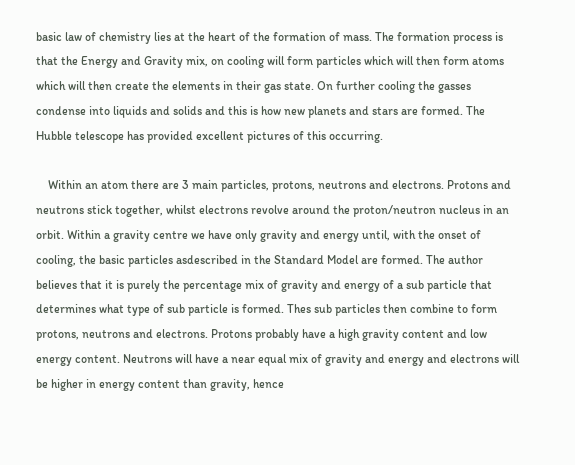basic law of chemistry lies at the heart of the formation of mass. The formation process is that the Energy and Gravity mix, on cooling will form particles which will then form atoms which will then create the elements in their gas state. On further cooling the gasses condense into liquids and solids and this is how new planets and stars are formed. The Hubble telescope has provided excellent pictures of this occurring.

    Within an atom there are 3 main particles, protons, neutrons and electrons. Protons and neutrons stick together, whilst electrons revolve around the proton/neutron nucleus in an orbit. Within a gravity centre we have only gravity and energy until, with the onset of cooling, the basic particles asdescribed in the Standard Model are formed. The author believes that it is purely the percentage mix of gravity and energy of a sub particle that determines what type of sub particle is formed. Thes sub particles then combine to form protons, neutrons and electrons. Protons probably have a high gravity content and low energy content. Neutrons will have a near equal mix of gravity and energy and electrons will be higher in energy content than gravity, hence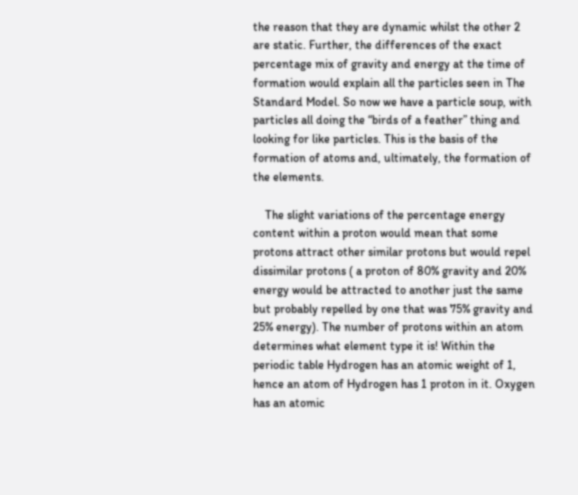the reason that they are dynamic whilst the other 2 are static. Further, the differences of the exact percentage mix of gravity and energy at the time of formation would explain all the particles seen in The Standard Model. So now we have a particle soup, with particles all doing the “birds of a feather” thing and looking for like particles. This is the basis of the formation of atoms and, ultimately, the formation of the elements.

    The slight variations of the percentage energy content within a proton would mean that some protons attract other similar protons but would repel dissimilar protons ( a proton of 80% gravity and 20% energy would be attracted to another just the same but probably repelled by one that was 75% gravity and 25% energy). The number of protons within an atom determines what element type it is! Within the periodic table Hydrogen has an atomic weight of 1, hence an atom of Hydrogen has 1 proton in it. Oxygen has an atomic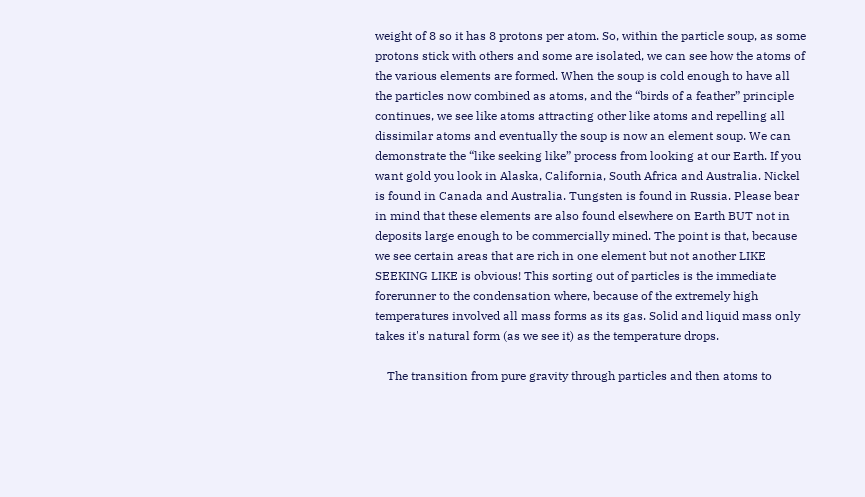weight of 8 so it has 8 protons per atom. So, within the particle soup, as some protons stick with others and some are isolated, we can see how the atoms of the various elements are formed. When the soup is cold enough to have all the particles now combined as atoms, and the “birds of a feather” principle continues, we see like atoms attracting other like atoms and repelling all dissimilar atoms and eventually the soup is now an element soup. We can demonstrate the “like seeking like” process from looking at our Earth. If you want gold you look in Alaska, California, South Africa and Australia. Nickel is found in Canada and Australia. Tungsten is found in Russia. Please bear in mind that these elements are also found elsewhere on Earth BUT not in deposits large enough to be commercially mined. The point is that, because we see certain areas that are rich in one element but not another LIKE SEEKING LIKE is obvious! This sorting out of particles is the immediate forerunner to the condensation where, because of the extremely high temperatures involved all mass forms as its gas. Solid and liquid mass only takes it's natural form (as we see it) as the temperature drops.

    The transition from pure gravity through particles and then atoms to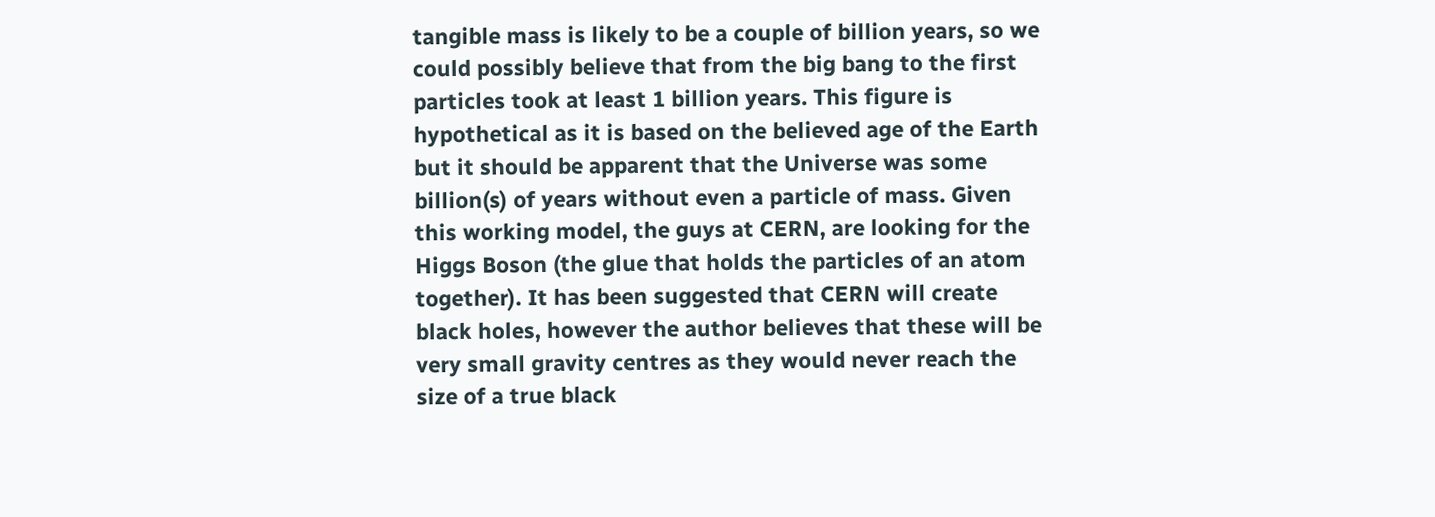tangible mass is likely to be a couple of billion years, so we could possibly believe that from the big bang to the first particles took at least 1 billion years. This figure is hypothetical as it is based on the believed age of the Earth but it should be apparent that the Universe was some billion(s) of years without even a particle of mass. Given this working model, the guys at CERN, are looking for the Higgs Boson (the glue that holds the particles of an atom together). It has been suggested that CERN will create black holes, however the author believes that these will be very small gravity centres as they would never reach the size of a true black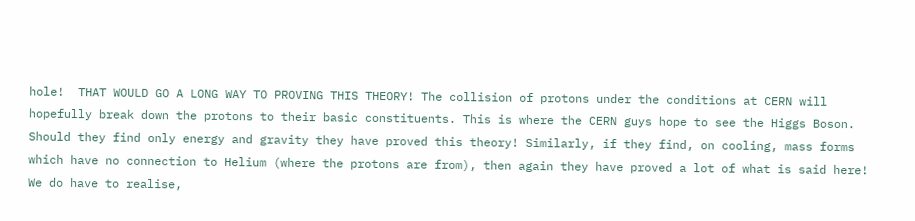hole!  THAT WOULD GO A LONG WAY TO PROVING THIS THEORY! The collision of protons under the conditions at CERN will hopefully break down the protons to their basic constituents. This is where the CERN guys hope to see the Higgs Boson. Should they find only energy and gravity they have proved this theory! Similarly, if they find, on cooling, mass forms which have no connection to Helium (where the protons are from), then again they have proved a lot of what is said here! We do have to realise,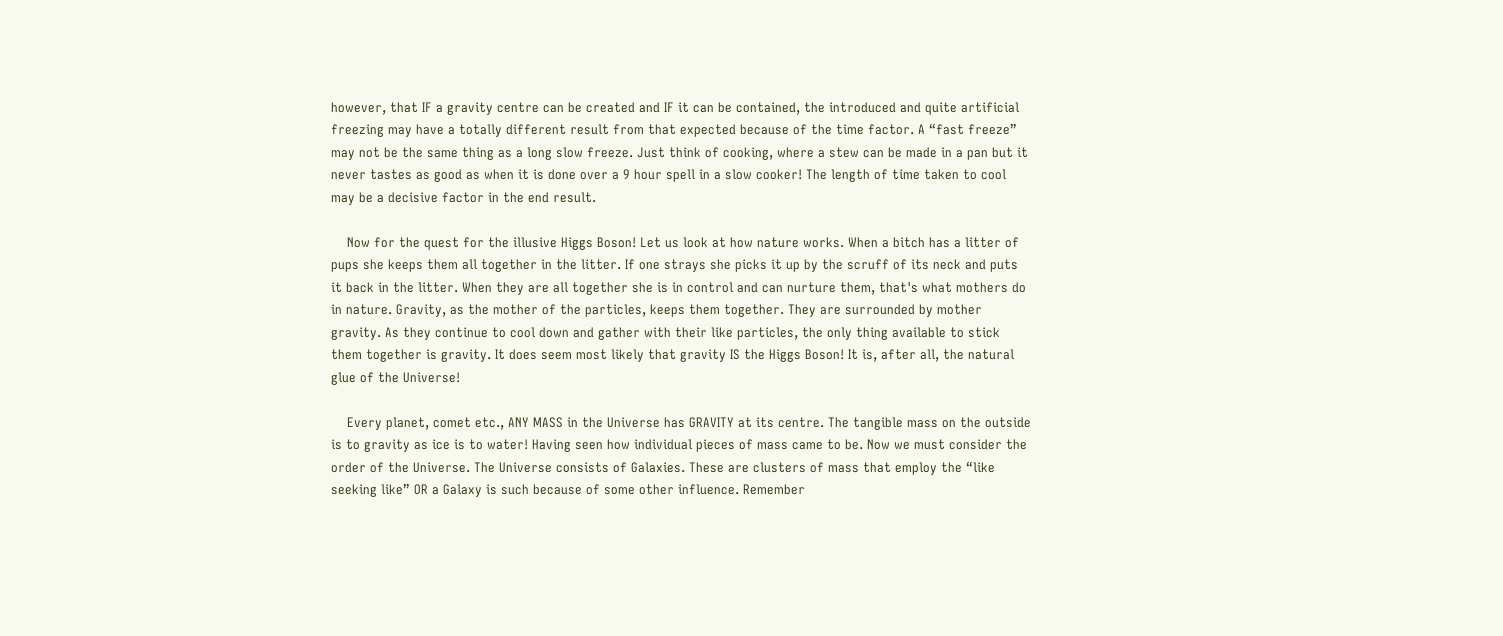however, that IF a gravity centre can be created and IF it can be contained, the introduced and quite artificial freezing may have a totally different result from that expected because of the time factor. A “fast freeze” may not be the same thing as a long slow freeze. Just think of cooking, where a stew can be made in a pan but it never tastes as good as when it is done over a 9 hour spell in a slow cooker! The length of time taken to cool may be a decisive factor in the end result.

    Now for the quest for the illusive Higgs Boson! Let us look at how nature works. When a bitch has a litter of pups she keeps them all together in the litter. If one strays she picks it up by the scruff of its neck and puts it back in the litter. When they are all together she is in control and can nurture them, that's what mothers do in nature. Gravity, as the mother of the particles, keeps them together. They are surrounded by mother gravity. As they continue to cool down and gather with their like particles, the only thing available to stick them together is gravity. It does seem most likely that gravity IS the Higgs Boson! It is, after all, the natural glue of the Universe!

    Every planet, comet etc., ANY MASS in the Universe has GRAVITY at its centre. The tangible mass on the outside is to gravity as ice is to water! Having seen how individual pieces of mass came to be. Now we must consider the order of the Universe. The Universe consists of Galaxies. These are clusters of mass that employ the “like seeking like” OR a Galaxy is such because of some other influence. Remember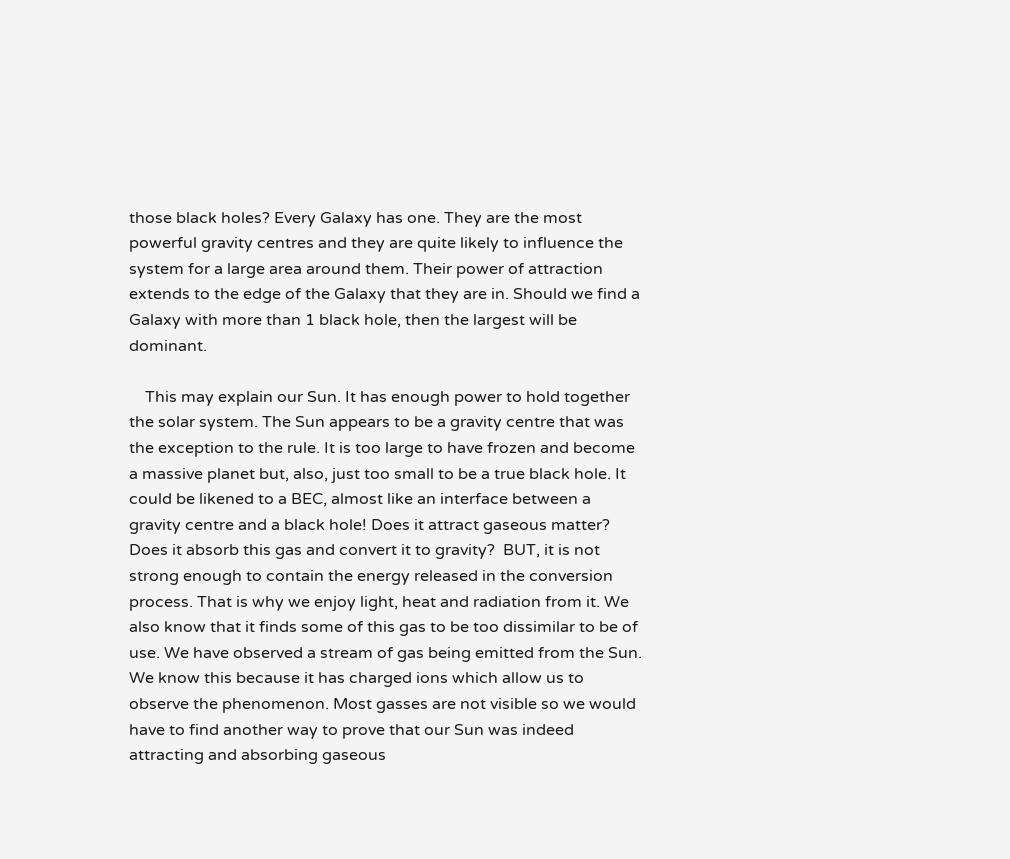those black holes? Every Galaxy has one. They are the most powerful gravity centres and they are quite likely to influence the system for a large area around them. Their power of attraction extends to the edge of the Galaxy that they are in. Should we find a Galaxy with more than 1 black hole, then the largest will be dominant.

    This may explain our Sun. It has enough power to hold together the solar system. The Sun appears to be a gravity centre that was the exception to the rule. It is too large to have frozen and become a massive planet but, also, just too small to be a true black hole. It could be likened to a BEC, almost like an interface between a gravity centre and a black hole! Does it attract gaseous matter? Does it absorb this gas and convert it to gravity?  BUT, it is not strong enough to contain the energy released in the conversion process. That is why we enjoy light, heat and radiation from it. We also know that it finds some of this gas to be too dissimilar to be of use. We have observed a stream of gas being emitted from the Sun. We know this because it has charged ions which allow us to observe the phenomenon. Most gasses are not visible so we would have to find another way to prove that our Sun was indeed attracting and absorbing gaseous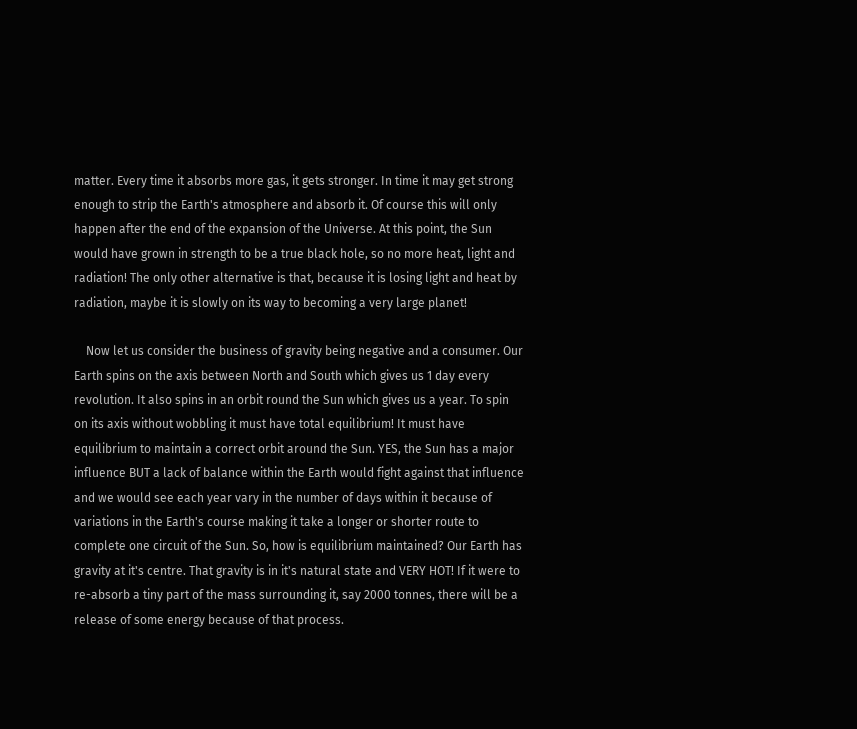matter. Every time it absorbs more gas, it gets stronger. In time it may get strong enough to strip the Earth's atmosphere and absorb it. Of course this will only happen after the end of the expansion of the Universe. At this point, the Sun would have grown in strength to be a true black hole, so no more heat, light and radiation! The only other alternative is that, because it is losing light and heat by radiation, maybe it is slowly on its way to becoming a very large planet!

    Now let us consider the business of gravity being negative and a consumer. Our Earth spins on the axis between North and South which gives us 1 day every revolution. It also spins in an orbit round the Sun which gives us a year. To spin on its axis without wobbling it must have total equilibrium! It must have equilibrium to maintain a correct orbit around the Sun. YES, the Sun has a major influence BUT a lack of balance within the Earth would fight against that influence and we would see each year vary in the number of days within it because of variations in the Earth's course making it take a longer or shorter route to complete one circuit of the Sun. So, how is equilibrium maintained? Our Earth has gravity at it's centre. That gravity is in it's natural state and VERY HOT! If it were to re-absorb a tiny part of the mass surrounding it, say 2000 tonnes, there will be a release of some energy because of that process.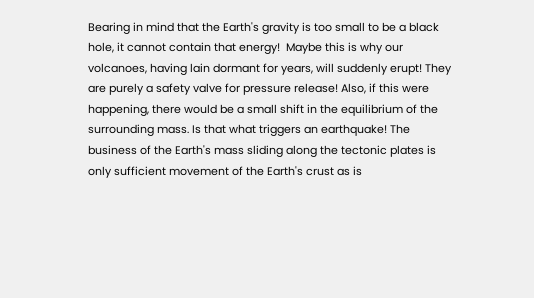Bearing in mind that the Earth's gravity is too small to be a black hole, it cannot contain that energy!  Maybe this is why our volcanoes, having lain dormant for years, will suddenly erupt! They are purely a safety valve for pressure release! Also, if this were happening, there would be a small shift in the equilibrium of the surrounding mass. Is that what triggers an earthquake! The business of the Earth's mass sliding along the tectonic plates is only sufficient movement of the Earth's crust as is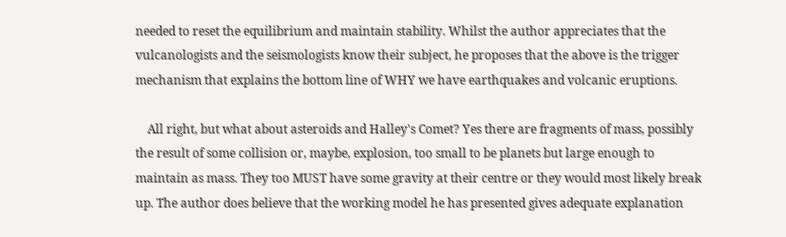needed to reset the equilibrium and maintain stability. Whilst the author appreciates that the vulcanologists and the seismologists know their subject, he proposes that the above is the trigger mechanism that explains the bottom line of WHY we have earthquakes and volcanic eruptions.

    All right, but what about asteroids and Halley's Comet? Yes there are fragments of mass, possibly the result of some collision or, maybe, explosion, too small to be planets but large enough to maintain as mass. They too MUST have some gravity at their centre or they would most likely break up. The author does believe that the working model he has presented gives adequate explanation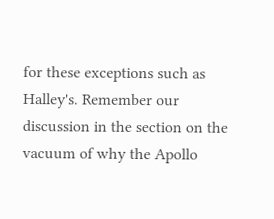for these exceptions such as Halley's. Remember our discussion in the section on the vacuum of why the Apollo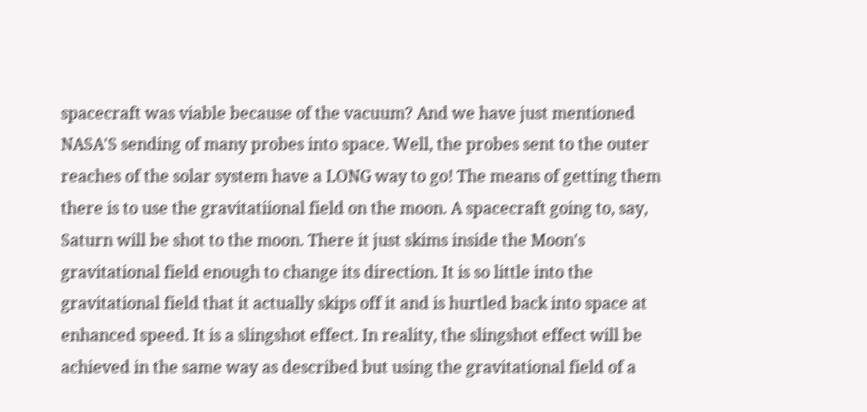spacecraft was viable because of the vacuum? And we have just mentioned NASA'S sending of many probes into space. Well, the probes sent to the outer reaches of the solar system have a LONG way to go! The means of getting them there is to use the gravitatiional field on the moon. A spacecraft going to, say, Saturn will be shot to the moon. There it just skims inside the Moon's gravitational field enough to change its direction. It is so little into the gravitational field that it actually skips off it and is hurtled back into space at enhanced speed. It is a slingshot effect. In reality, the slingshot effect will be achieved in the same way as described but using the gravitational field of a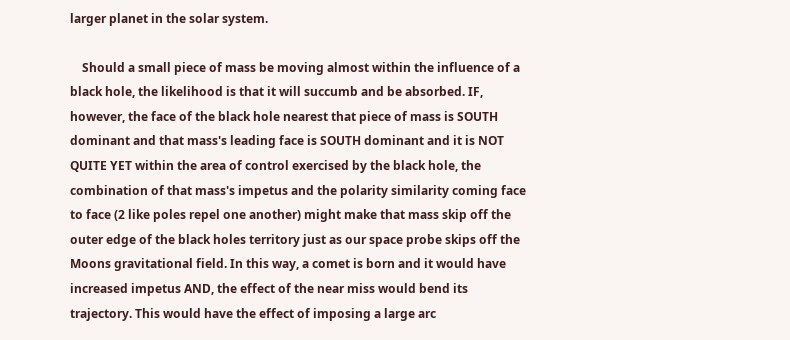larger planet in the solar system.

    Should a small piece of mass be moving almost within the influence of a black hole, the likelihood is that it will succumb and be absorbed. IF, however, the face of the black hole nearest that piece of mass is SOUTH dominant and that mass's leading face is SOUTH dominant and it is NOT QUITE YET within the area of control exercised by the black hole, the combination of that mass's impetus and the polarity similarity coming face to face (2 like poles repel one another) might make that mass skip off the outer edge of the black holes territory just as our space probe skips off the Moons gravitational field. In this way, a comet is born and it would have increased impetus AND, the effect of the near miss would bend its trajectory. This would have the effect of imposing a large arc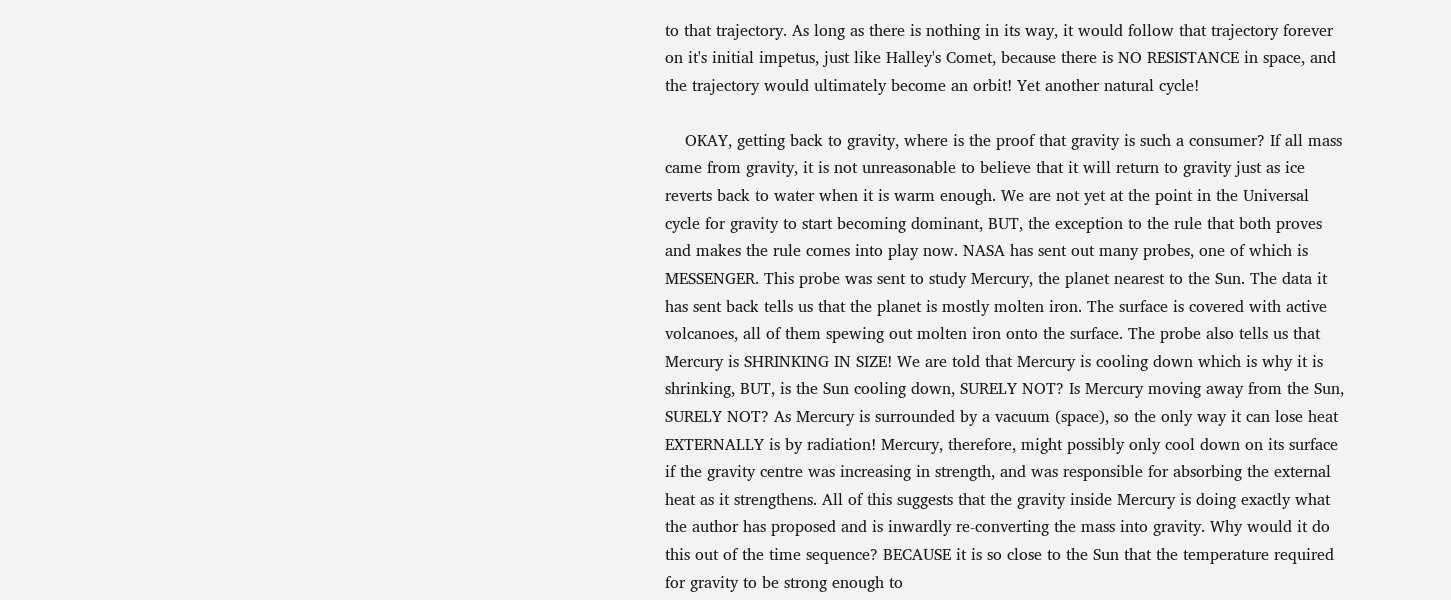to that trajectory. As long as there is nothing in its way, it would follow that trajectory forever on it's initial impetus, just like Halley's Comet, because there is NO RESISTANCE in space, and the trajectory would ultimately become an orbit! Yet another natural cycle!

    OKAY, getting back to gravity, where is the proof that gravity is such a consumer? If all mass came from gravity, it is not unreasonable to believe that it will return to gravity just as ice reverts back to water when it is warm enough. We are not yet at the point in the Universal cycle for gravity to start becoming dominant, BUT, the exception to the rule that both proves and makes the rule comes into play now. NASA has sent out many probes, one of which is MESSENGER. This probe was sent to study Mercury, the planet nearest to the Sun. The data it has sent back tells us that the planet is mostly molten iron. The surface is covered with active volcanoes, all of them spewing out molten iron onto the surface. The probe also tells us that Mercury is SHRINKING IN SIZE! We are told that Mercury is cooling down which is why it is shrinking, BUT, is the Sun cooling down, SURELY NOT? Is Mercury moving away from the Sun, SURELY NOT? As Mercury is surrounded by a vacuum (space), so the only way it can lose heat EXTERNALLY is by radiation! Mercury, therefore, might possibly only cool down on its surface if the gravity centre was increasing in strength, and was responsible for absorbing the external heat as it strengthens. All of this suggests that the gravity inside Mercury is doing exactly what the author has proposed and is inwardly re-converting the mass into gravity. Why would it do this out of the time sequence? BECAUSE it is so close to the Sun that the temperature required for gravity to be strong enough to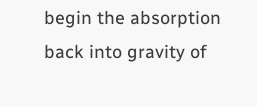begin the absorption back into gravity of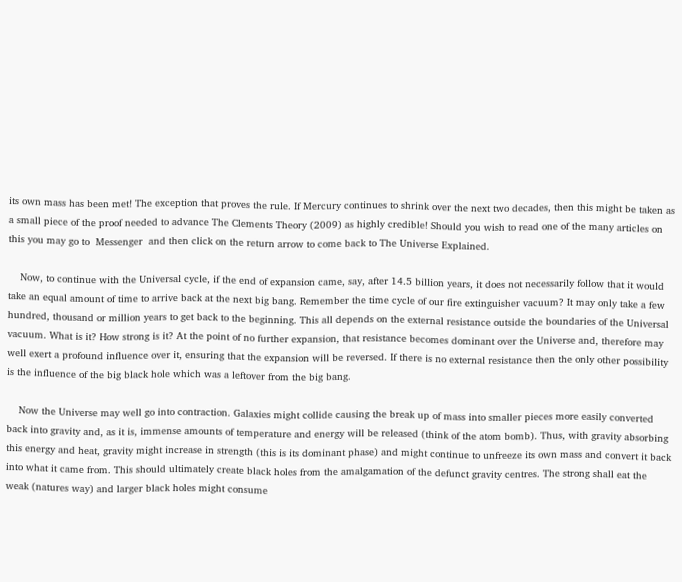its own mass has been met! The exception that proves the rule. If Mercury continues to shrink over the next two decades, then this might be taken as a small piece of the proof needed to advance The Clements Theory (2009) as highly credible! Should you wish to read one of the many articles on this you may go to  Messenger  and then click on the return arrow to come back to The Universe Explained.

    Now, to continue with the Universal cycle, if the end of expansion came, say, after 14.5 billion years, it does not necessarily follow that it would take an equal amount of time to arrive back at the next big bang. Remember the time cycle of our fire extinguisher vacuum? It may only take a few hundred, thousand or million years to get back to the beginning. This all depends on the external resistance outside the boundaries of the Universal vacuum. What is it? How strong is it? At the point of no further expansion, that resistance becomes dominant over the Universe and, therefore may well exert a profound influence over it, ensuring that the expansion will be reversed. If there is no external resistance then the only other possibility is the influence of the big black hole which was a leftover from the big bang.

    Now the Universe may well go into contraction. Galaxies might collide causing the break up of mass into smaller pieces more easily converted back into gravity and, as it is, immense amounts of temperature and energy will be released (think of the atom bomb). Thus, with gravity absorbing this energy and heat, gravity might increase in strength (this is its dominant phase) and might continue to unfreeze its own mass and convert it back into what it came from. This should ultimately create black holes from the amalgamation of the defunct gravity centres. The strong shall eat the weak (natures way) and larger black holes might consume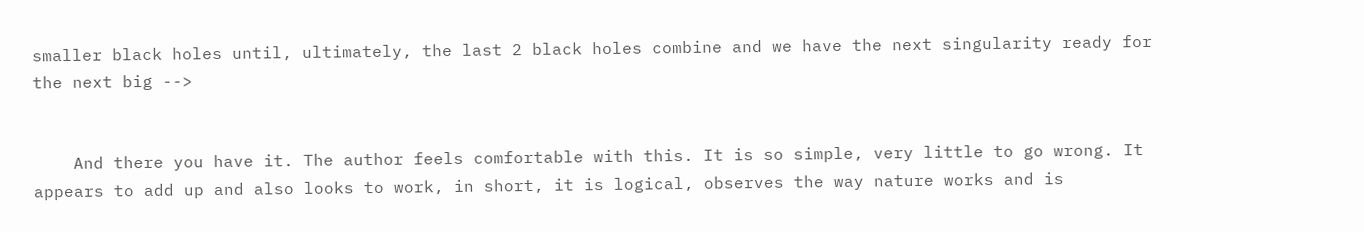smaller black holes until, ultimately, the last 2 black holes combine and we have the next singularity ready for the next big -->


    And there you have it. The author feels comfortable with this. It is so simple, very little to go wrong. It appears to add up and also looks to work, in short, it is logical, observes the way nature works and is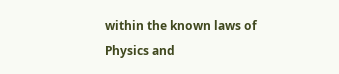within the known laws of Physics and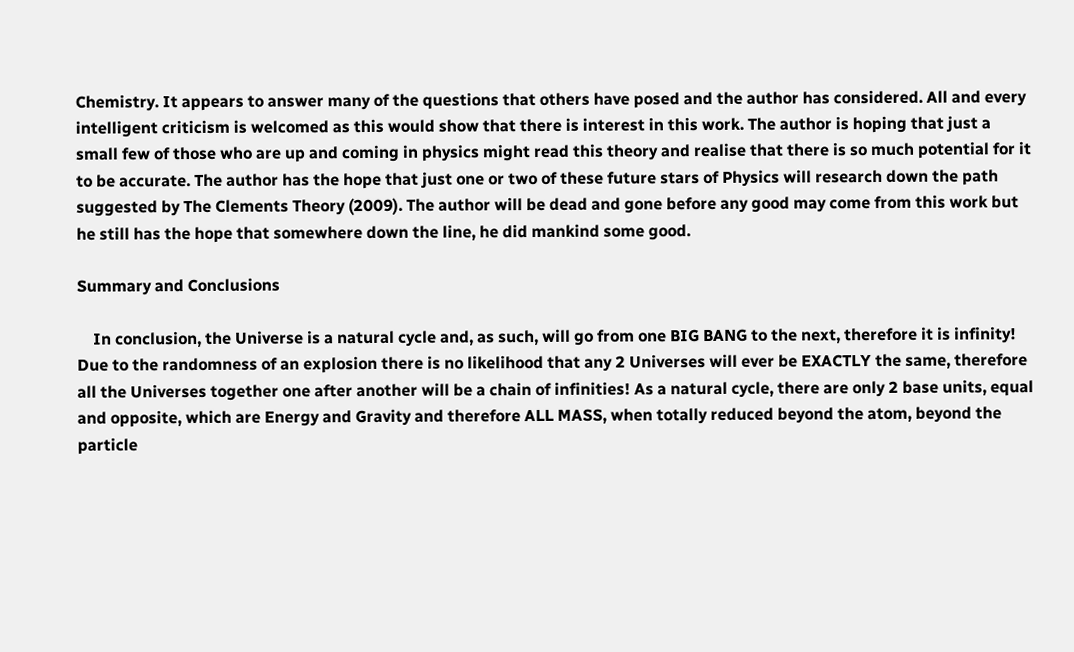Chemistry. It appears to answer many of the questions that others have posed and the author has considered. All and every intelligent criticism is welcomed as this would show that there is interest in this work. The author is hoping that just a small few of those who are up and coming in physics might read this theory and realise that there is so much potential for it to be accurate. The author has the hope that just one or two of these future stars of Physics will research down the path suggested by The Clements Theory (2009). The author will be dead and gone before any good may come from this work but he still has the hope that somewhere down the line, he did mankind some good.

Summary and Conclusions

    In conclusion, the Universe is a natural cycle and, as such, will go from one BIG BANG to the next, therefore it is infinity! Due to the randomness of an explosion there is no likelihood that any 2 Universes will ever be EXACTLY the same, therefore all the Universes together one after another will be a chain of infinities! As a natural cycle, there are only 2 base units, equal and opposite, which are Energy and Gravity and therefore ALL MASS, when totally reduced beyond the atom, beyond the particle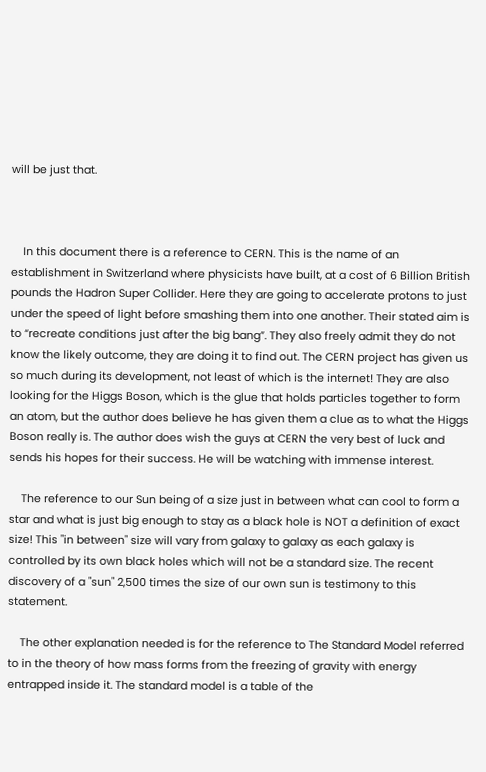will be just that.



    In this document there is a reference to CERN. This is the name of an establishment in Switzerland where physicists have built, at a cost of 6 Billion British pounds the Hadron Super Collider. Here they are going to accelerate protons to just under the speed of light before smashing them into one another. Their stated aim is to “recreate conditions just after the big bang”. They also freely admit they do not know the likely outcome, they are doing it to find out. The CERN project has given us so much during its development, not least of which is the internet! They are also looking for the Higgs Boson, which is the glue that holds particles together to form an atom, but the author does believe he has given them a clue as to what the Higgs Boson really is. The author does wish the guys at CERN the very best of luck and sends his hopes for their success. He will be watching with immense interest.

    The reference to our Sun being of a size just in between what can cool to form a star and what is just big enough to stay as a black hole is NOT a definition of exact size! This "in between" size will vary from galaxy to galaxy as each galaxy is controlled by its own black holes which will not be a standard size. The recent discovery of a "sun" 2,500 times the size of our own sun is testimony to this statement.

    The other explanation needed is for the reference to The Standard Model referred to in the theory of how mass forms from the freezing of gravity with energy entrapped inside it. The standard model is a table of the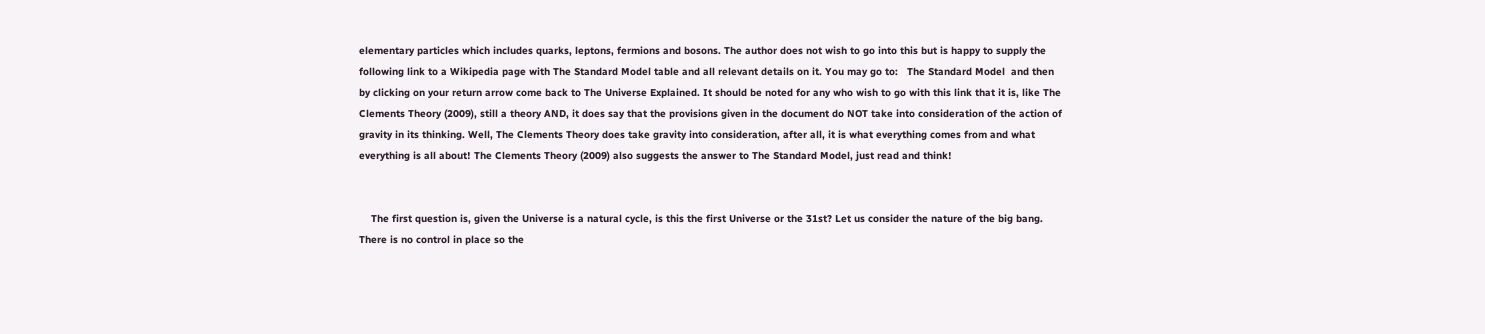elementary particles which includes quarks, leptons, fermions and bosons. The author does not wish to go into this but is happy to supply the following link to a Wikipedia page with The Standard Model table and all relevant details on it. You may go to:   The Standard Model  and then by clicking on your return arrow come back to The Universe Explained. It should be noted for any who wish to go with this link that it is, like The Clements Theory (2009), still a theory AND, it does say that the provisions given in the document do NOT take into consideration of the action of gravity in its thinking. Well, The Clements Theory does take gravity into consideration, after all, it is what everything comes from and what everything is all about! The Clements Theory (2009) also suggests the answer to The Standard Model, just read and think!


    The first question is, given the Universe is a natural cycle, is this the first Universe or the 31st? Let us consider the nature of the big bang. There is no control in place so the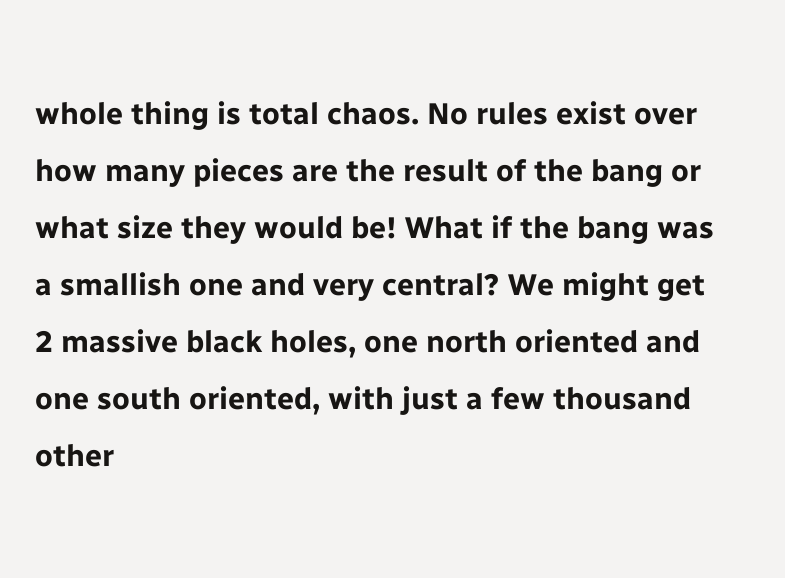whole thing is total chaos. No rules exist over how many pieces are the result of the bang or what size they would be! What if the bang was a smallish one and very central? We might get 2 massive black holes, one north oriented and one south oriented, with just a few thousand other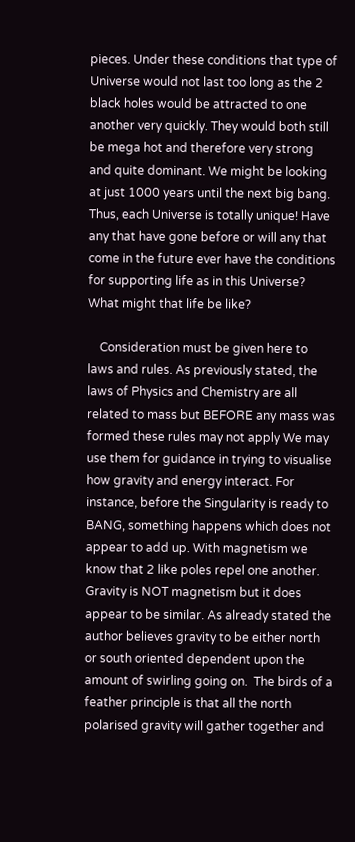pieces. Under these conditions that type of Universe would not last too long as the 2 black holes would be attracted to one another very quickly. They would both still be mega hot and therefore very strong and quite dominant. We might be looking at just 1000 years until the next big bang. Thus, each Universe is totally unique! Have any that have gone before or will any that come in the future ever have the conditions for supporting life as in this Universe? What might that life be like?

    Consideration must be given here to laws and rules. As previously stated, the laws of Physics and Chemistry are all related to mass but BEFORE any mass was formed these rules may not apply We may use them for guidance in trying to visualise how gravity and energy interact. For instance, before the Singularity is ready to BANG, something happens which does not appear to add up. With magnetism we know that 2 like poles repel one another. Gravity is NOT magnetism but it does appear to be similar. As already stated the author believes gravity to be either north or south oriented dependent upon the amount of swirling going on.  The birds of a feather principle is that all the north polarised gravity will gather together and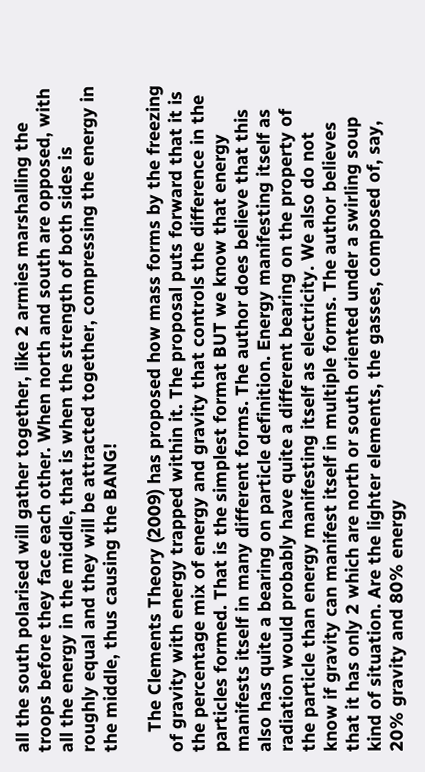all the south polarised will gather together, like 2 armies marshalling the troops before they face each other. When north and south are opposed, with all the energy in the middle, that is when the strength of both sides is roughly equal and they will be attracted together, compressing the energy in the middle, thus causing the BANG!

    The Clements Theory (2009) has proposed how mass forms by the freezing of gravity with energy trapped within it. The proposal puts forward that it is the percentage mix of energy and gravity that controls the difference in the particles formed. That is the simplest format BUT we know that energy manifests itself in many different forms. The author does believe that this also has quite a bearing on particle definition. Energy manifesting itself as radiation would probably have quite a different bearing on the property of the particle than energy manifesting itself as electricity. We also do not know if gravity can manifest itself in multiple forms. The author believes that it has only 2 which are north or south oriented under a swirling soup kind of situation. Are the lighter elements, the gasses, composed of, say, 20% gravity and 80% energy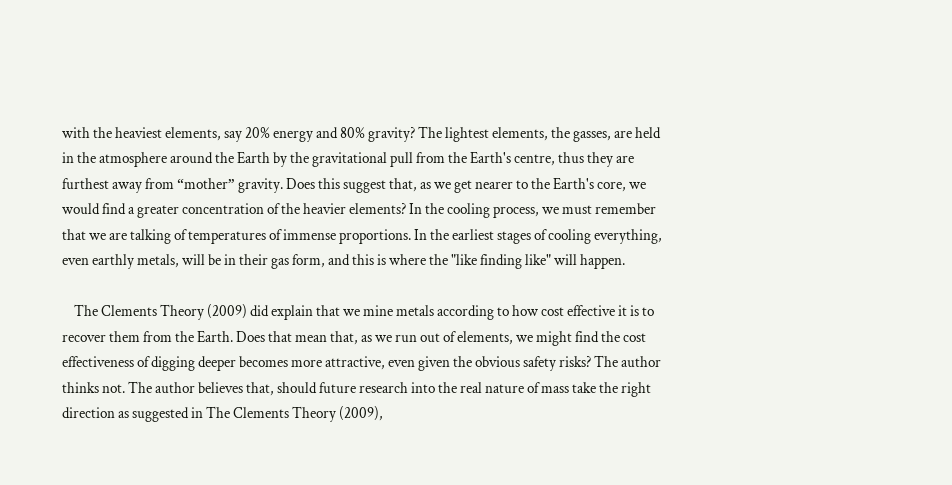with the heaviest elements, say 20% energy and 80% gravity? The lightest elements, the gasses, are held in the atmosphere around the Earth by the gravitational pull from the Earth's centre, thus they are furthest away from “mother” gravity. Does this suggest that, as we get nearer to the Earth's core, we would find a greater concentration of the heavier elements? In the cooling process, we must remember that we are talking of temperatures of immense proportions. In the earliest stages of cooling everything, even earthly metals, will be in their gas form, and this is where the "like finding like" will happen.

    The Clements Theory (2009) did explain that we mine metals according to how cost effective it is to recover them from the Earth. Does that mean that, as we run out of elements, we might find the cost effectiveness of digging deeper becomes more attractive, even given the obvious safety risks? The author thinks not. The author believes that, should future research into the real nature of mass take the right direction as suggested in The Clements Theory (2009),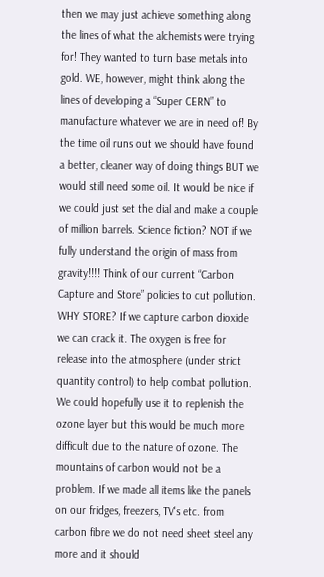then we may just achieve something along the lines of what the alchemists were trying for! They wanted to turn base metals into gold. WE, however, might think along the lines of developing a “Super CERN” to manufacture whatever we are in need of! By the time oil runs out we should have found a better, cleaner way of doing things BUT we would still need some oil. It would be nice if we could just set the dial and make a couple of million barrels. Science fiction? NOT if we fully understand the origin of mass from gravity!!!! Think of our current “Carbon Capture and Store” policies to cut pollution. WHY STORE? If we capture carbon dioxide we can crack it. The oxygen is free for release into the atmosphere (under strict quantity control) to help combat pollution. We could hopefully use it to replenish the ozone layer but this would be much more difficult due to the nature of ozone. The mountains of carbon would not be a problem. If we made all items like the panels on our fridges, freezers, TV's etc. from carbon fibre we do not need sheet steel any more and it should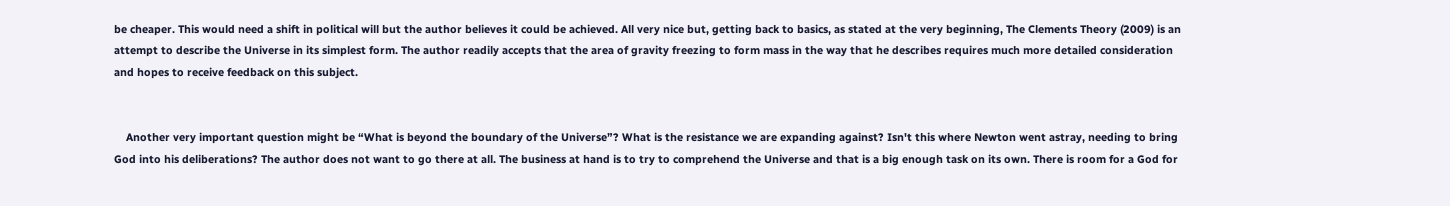be cheaper. This would need a shift in political will but the author believes it could be achieved. All very nice but, getting back to basics, as stated at the very beginning, The Clements Theory (2009) is an attempt to describe the Universe in its simplest form. The author readily accepts that the area of gravity freezing to form mass in the way that he describes requires much more detailed consideration and hopes to receive feedback on this subject.


    Another very important question might be “What is beyond the boundary of the Universe”? What is the resistance we are expanding against? Isn't this where Newton went astray, needing to bring God into his deliberations? The author does not want to go there at all. The business at hand is to try to comprehend the Universe and that is a big enough task on its own. There is room for a God for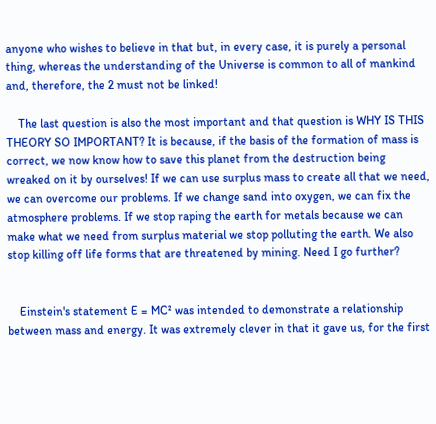anyone who wishes to believe in that but, in every case, it is purely a personal thing, whereas the understanding of the Universe is common to all of mankind and, therefore, the 2 must not be linked!

    The last question is also the most important and that question is WHY IS THIS THEORY SO IMPORTANT? It is because, if the basis of the formation of mass is correct, we now know how to save this planet from the destruction being wreaked on it by ourselves! If we can use surplus mass to create all that we need, we can overcome our problems. If we change sand into oxygen, we can fix the atmosphere problems. If we stop raping the earth for metals because we can make what we need from surplus material we stop polluting the earth. We also stop killing off life forms that are threatened by mining. Need I go further?


    Einstein's statement E = MC² was intended to demonstrate a relationship between mass and energy. It was extremely clever in that it gave us, for the first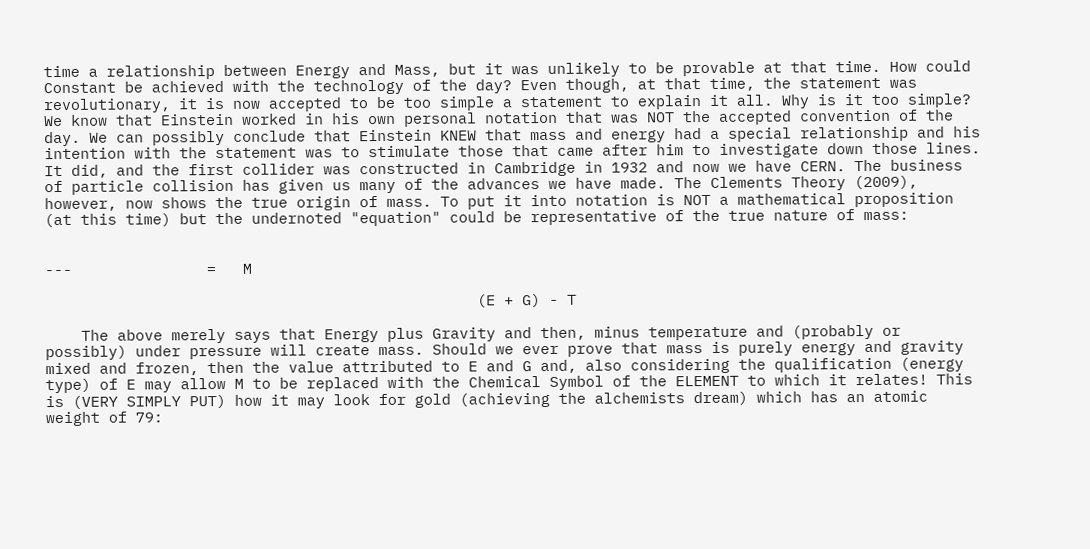time a relationship between Energy and Mass, but it was unlikely to be provable at that time. How could Constant be achieved with the technology of the day? Even though, at that time, the statement was revolutionary, it is now accepted to be too simple a statement to explain it all. Why is it too simple? We know that Einstein worked in his own personal notation that was NOT the accepted convention of the day. We can possibly conclude that Einstein KNEW that mass and energy had a special relationship and his intention with the statement was to stimulate those that came after him to investigate down those lines. It did, and the first collider was constructed in Cambridge in 1932 and now we have CERN. The business of particle collision has given us many of the advances we have made. The Clements Theory (2009), however, now shows the true origin of mass. To put it into notation is NOT a mathematical proposition (at this time) but the undernoted "equation" could be representative of the true nature of mass:


---               =   M

                                                (E + G) - T

    The above merely says that Energy plus Gravity and then, minus temperature and (probably or possibly) under pressure will create mass. Should we ever prove that mass is purely energy and gravity mixed and frozen, then the value attributed to E and G and, also considering the qualification (energy type) of E may allow M to be replaced with the Chemical Symbol of the ELEMENT to which it relates! This is (VERY SIMPLY PUT) how it may look for gold (achieving the alchemists dream) which has an atomic weight of 79: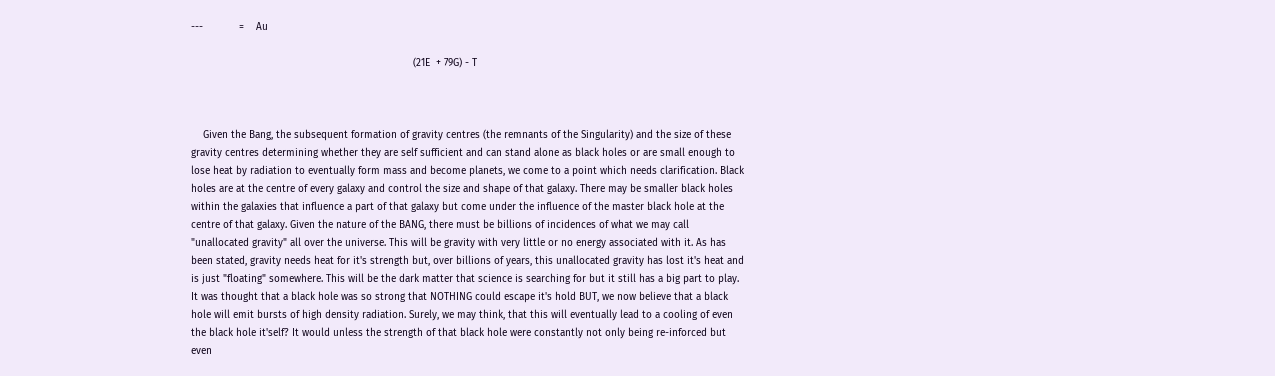---            =    Au

                                                                          (21E  + 79G) - T



    Given the Bang, the subsequent formation of gravity centres (the remnants of the Singularity) and the size of these gravity centres determining whether they are self sufficient and can stand alone as black holes or are small enough to lose heat by radiation to eventually form mass and become planets, we come to a point which needs clarification. Black holes are at the centre of every galaxy and control the size and shape of that galaxy. There may be smaller black holes within the galaxies that influence a part of that galaxy but come under the influence of the master black hole at the centre of that galaxy. Given the nature of the BANG, there must be billions of incidences of what we may call "unallocated gravity" all over the universe. This will be gravity with very little or no energy associated with it. As has been stated, gravity needs heat for it's strength but, over billions of years, this unallocated gravity has lost it's heat and is just "floating" somewhere. This will be the dark matter that science is searching for but it still has a big part to play. It was thought that a black hole was so strong that NOTHING could escape it's hold BUT, we now believe that a black hole will emit bursts of high density radiation. Surely, we may think, that this will eventually lead to a cooling of even the black hole it'self? It would unless the strength of that black hole were constantly not only being re-inforced but even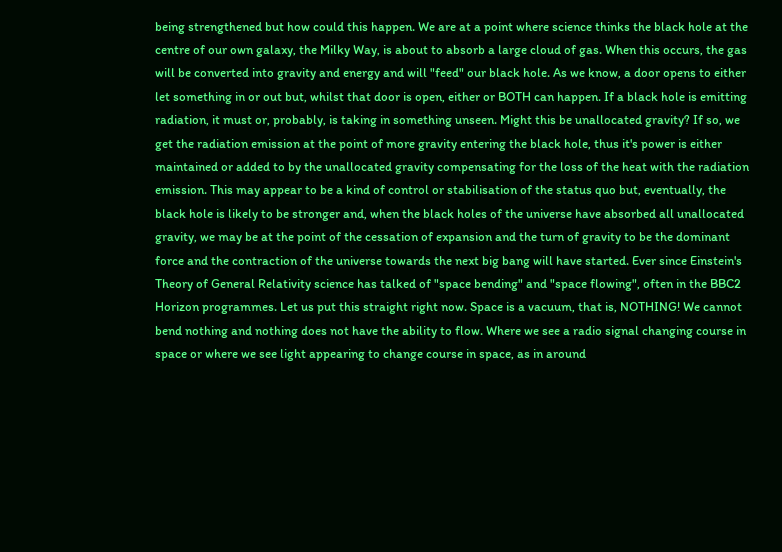being strengthened but how could this happen. We are at a point where science thinks the black hole at the centre of our own galaxy, the Milky Way, is about to absorb a large cloud of gas. When this occurs, the gas will be converted into gravity and energy and will "feed" our black hole. As we know, a door opens to either let something in or out but, whilst that door is open, either or BOTH can happen. If a black hole is emitting radiation, it must or, probably, is taking in something unseen. Might this be unallocated gravity? If so, we get the radiation emission at the point of more gravity entering the black hole, thus it's power is either maintained or added to by the unallocated gravity compensating for the loss of the heat with the radiation emission. This may appear to be a kind of control or stabilisation of the status quo but, eventually, the black hole is likely to be stronger and, when the black holes of the universe have absorbed all unallocated gravity, we may be at the point of the cessation of expansion and the turn of gravity to be the dominant force and the contraction of the universe towards the next big bang will have started. Ever since Einstein's Theory of General Relativity science has talked of "space bending" and "space flowing", often in the BBC2 Horizon programmes. Let us put this straight right now. Space is a vacuum, that is, NOTHING! We cannot bend nothing and nothing does not have the ability to flow. Where we see a radio signal changing course in space or where we see light appearing to change course in space, as in around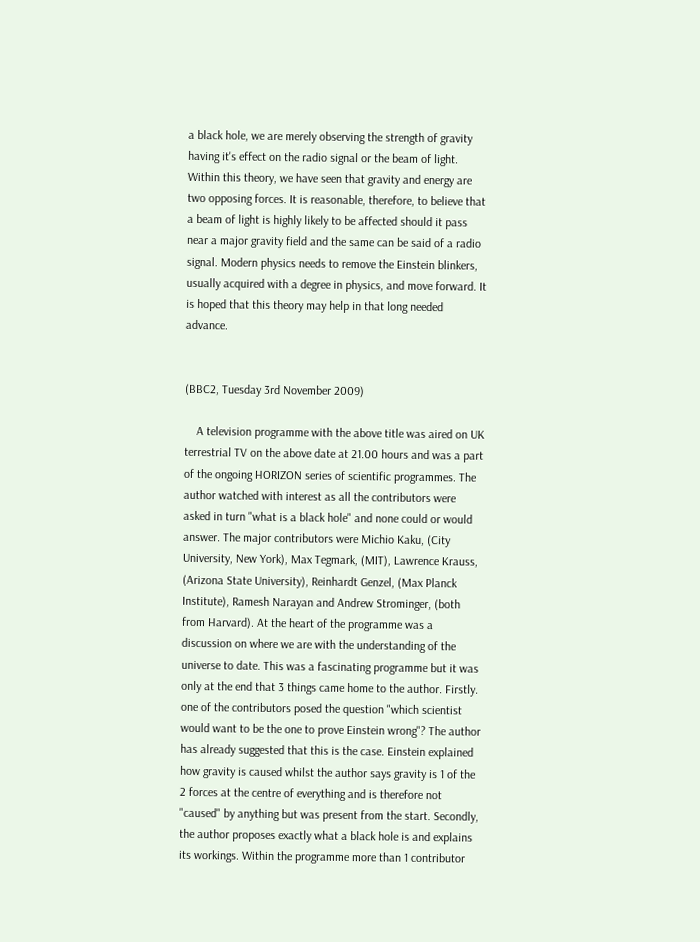a black hole, we are merely observing the strength of gravity having it's effect on the radio signal or the beam of light. Within this theory, we have seen that gravity and energy are two opposing forces. It is reasonable, therefore, to believe that a beam of light is highly likely to be affected should it pass near a major gravity field and the same can be said of a radio signal. Modern physics needs to remove the Einstein blinkers, usually acquired with a degree in physics, and move forward. It is hoped that this theory may help in that long needed advance.


(BBC2, Tuesday 3rd November 2009)

    A television programme with the above title was aired on UK terrestrial TV on the above date at 21.00 hours and was a part of the ongoing HORIZON series of scientific programmes. The author watched with interest as all the contributors were asked in turn "what is a black hole" and none could or would answer. The major contributors were Michio Kaku, (City University, New York), Max Tegmark, (MIT), Lawrence Krauss, (Arizona State University), Reinhardt Genzel, (Max Planck Institute), Ramesh Narayan and Andrew Strominger, (both from Harvard). At the heart of the programme was a discussion on where we are with the understanding of the universe to date. This was a fascinating programme but it was only at the end that 3 things came home to the author. Firstly. one of the contributors posed the question "which scientist would want to be the one to prove Einstein wrong"? The author has already suggested that this is the case. Einstein explained how gravity is caused whilst the author says gravity is 1 of the 2 forces at the centre of everything and is therefore not "caused" by anything but was present from the start. Secondly, the author proposes exactly what a black hole is and explains its workings. Within the programme more than 1 contributor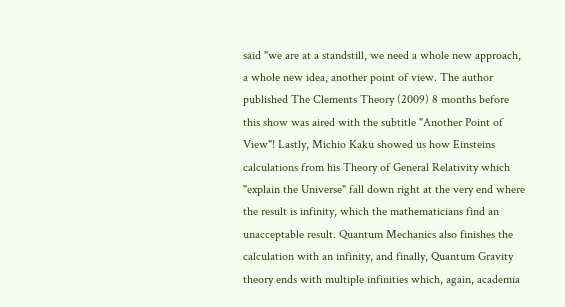said "we are at a standstill, we need a whole new approach, a whole new idea, another point of view. The author published The Clements Theory (2009) 8 months before this show was aired with the subtitle "Another Point of View"! Lastly, Michio Kaku showed us how Einsteins calculations from his Theory of General Relativity which "explain the Universe" fall down right at the very end where the result is infinity, which the mathematicians find an unacceptable result. Quantum Mechanics also finishes the calculation with an infinity, and finally, Quantum Gravity theory ends with multiple infinities which, again, academia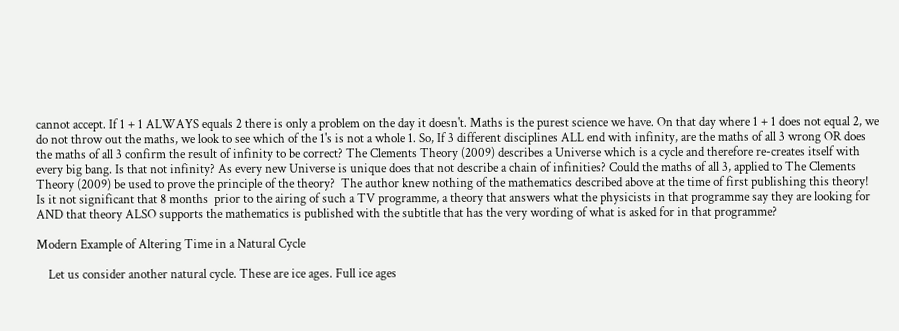cannot accept. If 1 + 1 ALWAYS equals 2 there is only a problem on the day it doesn't. Maths is the purest science we have. On that day where 1 + 1 does not equal 2, we do not throw out the maths, we look to see which of the 1's is not a whole 1. So, If 3 different disciplines ALL end with infinity, are the maths of all 3 wrong OR does the maths of all 3 confirm the result of infinity to be correct? The Clements Theory (2009) describes a Universe which is a cycle and therefore re-creates itself with every big bang. Is that not infinity? As every new Universe is unique does that not describe a chain of infinities? Could the maths of all 3, applied to The Clements Theory (2009) be used to prove the principle of the theory?  The author knew nothing of the mathematics described above at the time of first publishing this theory!  Is it not significant that 8 months  prior to the airing of such a TV programme, a theory that answers what the physicists in that programme say they are looking for AND that theory ALSO supports the mathematics is published with the subtitle that has the very wording of what is asked for in that programme?

Modern Example of Altering Time in a Natural Cycle

    Let us consider another natural cycle. These are ice ages. Full ice ages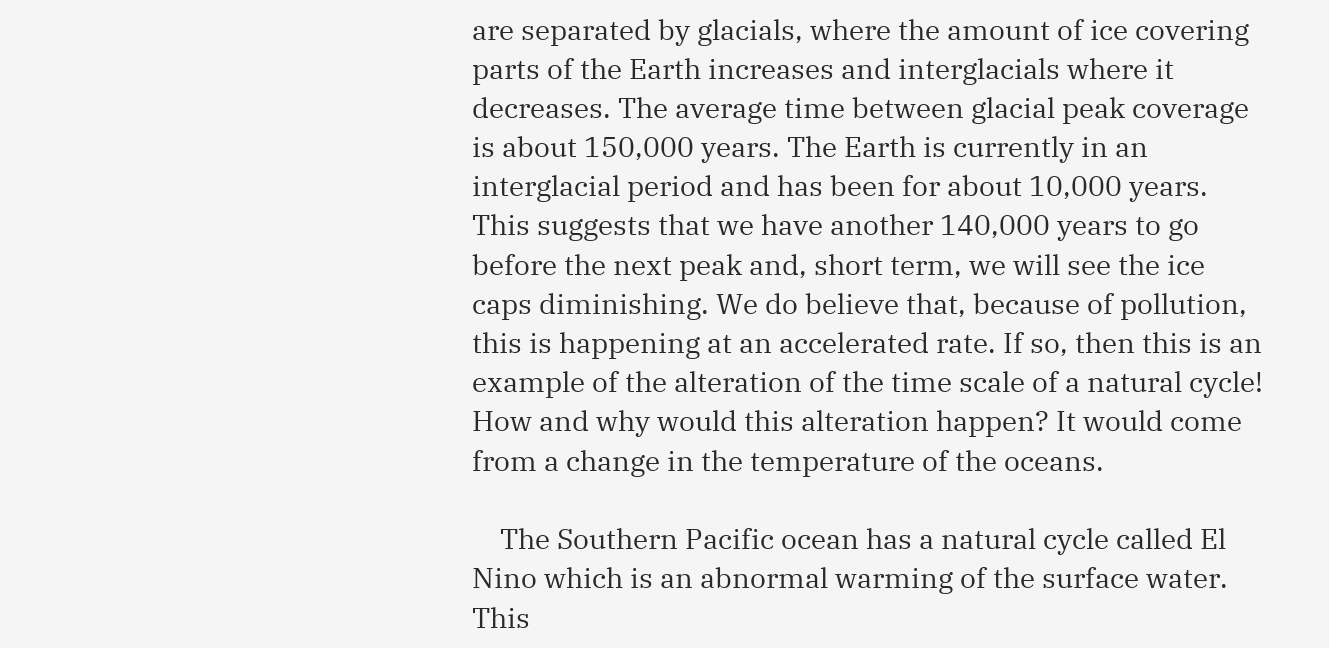are separated by glacials, where the amount of ice covering parts of the Earth increases and interglacials where it decreases. The average time between glacial peak coverage is about 150,000 years. The Earth is currently in an interglacial period and has been for about 10,000 years. This suggests that we have another 140,000 years to go before the next peak and, short term, we will see the ice caps diminishing. We do believe that, because of pollution, this is happening at an accelerated rate. If so, then this is an example of the alteration of the time scale of a natural cycle! How and why would this alteration happen? It would come from a change in the temperature of the oceans.

    The Southern Pacific ocean has a natural cycle called El Nino which is an abnormal warming of the surface water. This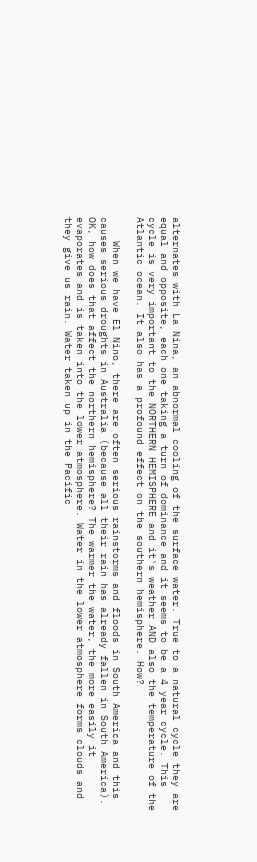alternates with La Nina, an abnormal cooling of the surface water. True to a natural cycle they are equal and opposite, each one taking a turn of dominance and it seems to be a 4 year cycle. This cycle is very important to the NORTHERN HEMISPHERE and it's weather AND also the temperature of the Atlantic ocean. It also has a profound effect on the southern hemisphere. How?

    When we have El Nino, there are often serious rainstorms and floods in South America and this causes serious droughts in Australia (because all their rain has already fallen in South America). OK, how does that affect the northern hemisphere? The warmer the water, the more easily it evaporates and is taken into the lower atmosphere. Water in the lower atmosphere forms clouds and they give us rain. Water taken up in the Pacific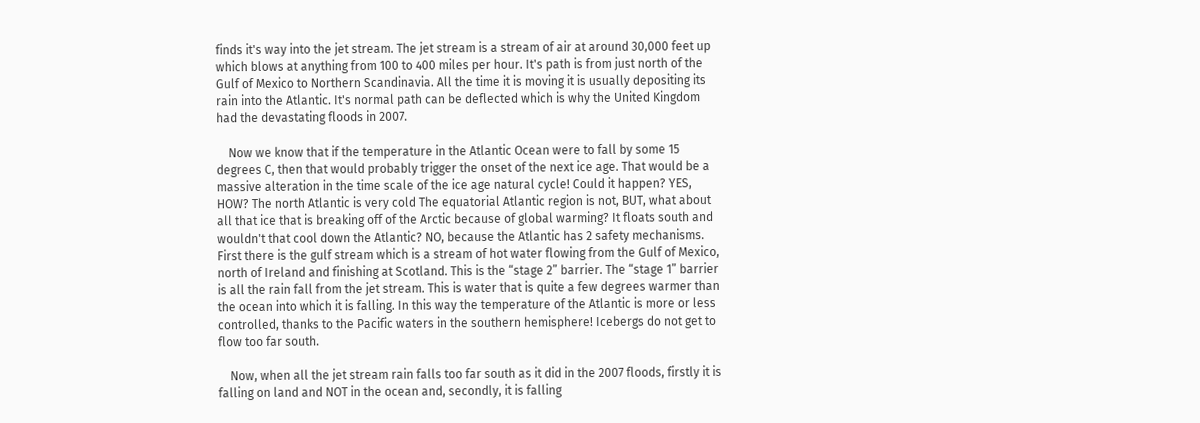finds it's way into the jet stream. The jet stream is a stream of air at around 30,000 feet up which blows at anything from 100 to 400 miles per hour. It's path is from just north of the Gulf of Mexico to Northern Scandinavia. All the time it is moving it is usually depositing its rain into the Atlantic. It's normal path can be deflected which is why the United Kingdom had the devastating floods in 2007.

    Now we know that if the temperature in the Atlantic Ocean were to fall by some 15 degrees C, then that would probably trigger the onset of the next ice age. That would be a massive alteration in the time scale of the ice age natural cycle! Could it happen? YES, HOW? The north Atlantic is very cold The equatorial Atlantic region is not, BUT, what about all that ice that is breaking off of the Arctic because of global warming? It floats south and wouldn't that cool down the Atlantic? NO, because the Atlantic has 2 safety mechanisms. First there is the gulf stream which is a stream of hot water flowing from the Gulf of Mexico, north of Ireland and finishing at Scotland. This is the “stage 2” barrier. The “stage 1” barrier is all the rain fall from the jet stream. This is water that is quite a few degrees warmer than the ocean into which it is falling. In this way the temperature of the Atlantic is more or less controlled, thanks to the Pacific waters in the southern hemisphere! Icebergs do not get to flow too far south.

    Now, when all the jet stream rain falls too far south as it did in the 2007 floods, firstly it is falling on land and NOT in the ocean and, secondly, it is falling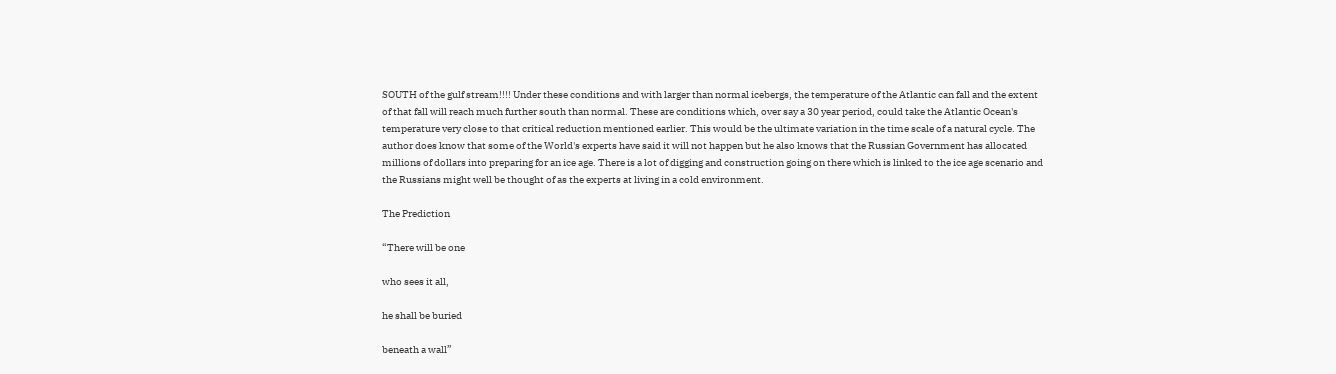SOUTH of the gulf stream!!!! Under these conditions and with larger than normal icebergs, the temperature of the Atlantic can fall and the extent of that fall will reach much further south than normal. These are conditions which, over say a 30 year period, could take the Atlantic Ocean's temperature very close to that critical reduction mentioned earlier. This would be the ultimate variation in the time scale of a natural cycle. The author does know that some of the World's experts have said it will not happen but he also knows that the Russian Government has allocated millions of dollars into preparing for an ice age. There is a lot of digging and construction going on there which is linked to the ice age scenario and the Russians might well be thought of as the experts at living in a cold environment.

The Prediction

“There will be one

who sees it all,

he shall be buried

beneath a wall”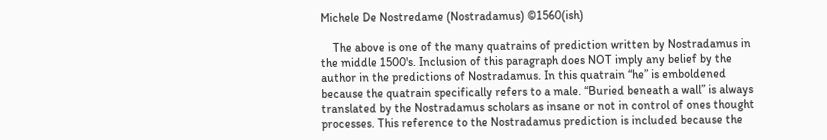Michele De Nostredame (Nostradamus) ©1560(ish)

    The above is one of the many quatrains of prediction written by Nostradamus in the middle 1500's. Inclusion of this paragraph does NOT imply any belief by the author in the predictions of Nostradamus. In this quatrain “he” is emboldened because the quatrain specifically refers to a male. “Buried beneath a wall” is always translated by the Nostradamus scholars as insane or not in control of ones thought processes. This reference to the Nostradamus prediction is included because the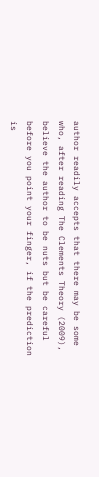author readily accepts that there may be some who, after reading The Clements Theory (2009), believe the author to be nuts but be careful before you point your finger, if the prediction is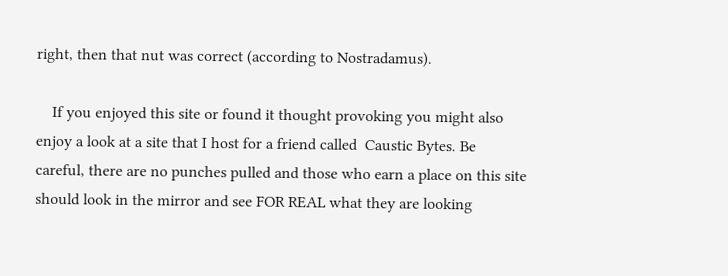right, then that nut was correct (according to Nostradamus).

    If you enjoyed this site or found it thought provoking you might also enjoy a look at a site that I host for a friend called  Caustic Bytes. Be careful, there are no punches pulled and those who earn a place on this site should look in the mirror and see FOR REAL what they are looking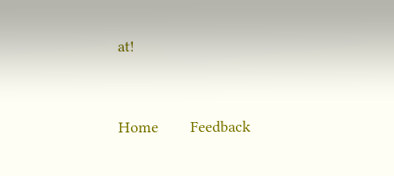at!


Home        Feedback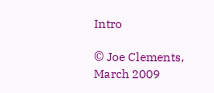Intro

© Joe Clements, March 2009